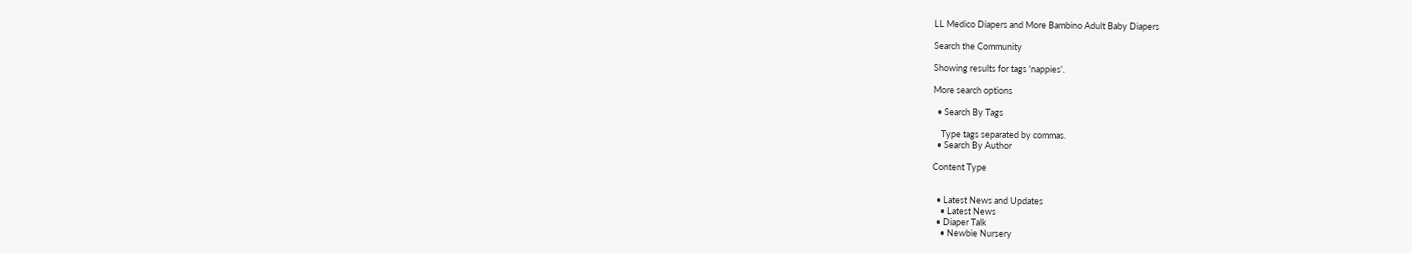LL Medico Diapers and More Bambino Adult Baby Diapers

Search the Community

Showing results for tags 'nappies'.

More search options

  • Search By Tags

    Type tags separated by commas.
  • Search By Author

Content Type


  • Latest News and Updates
    • Latest News
  • Diaper Talk
    • Newbie Nursery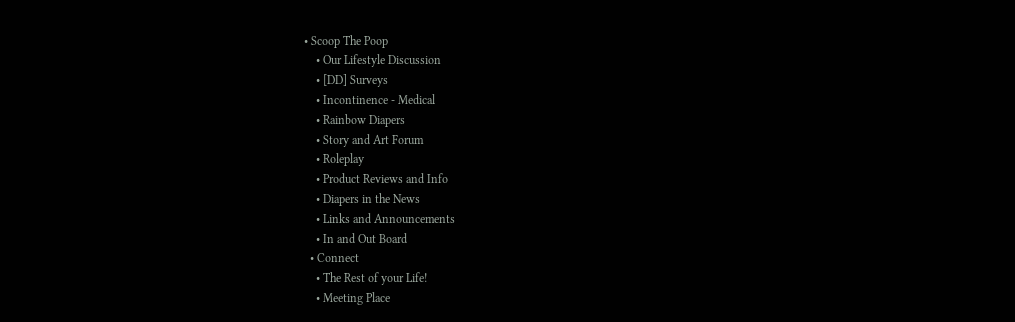• Scoop The Poop
    • Our Lifestyle Discussion
    • [DD] Surveys
    • Incontinence - Medical
    • Rainbow Diapers
    • Story and Art Forum
    • Roleplay
    • Product Reviews and Info
    • Diapers in the News
    • Links and Announcements
    • In and Out Board
  • Connect
    • The Rest of your Life!
    • Meeting Place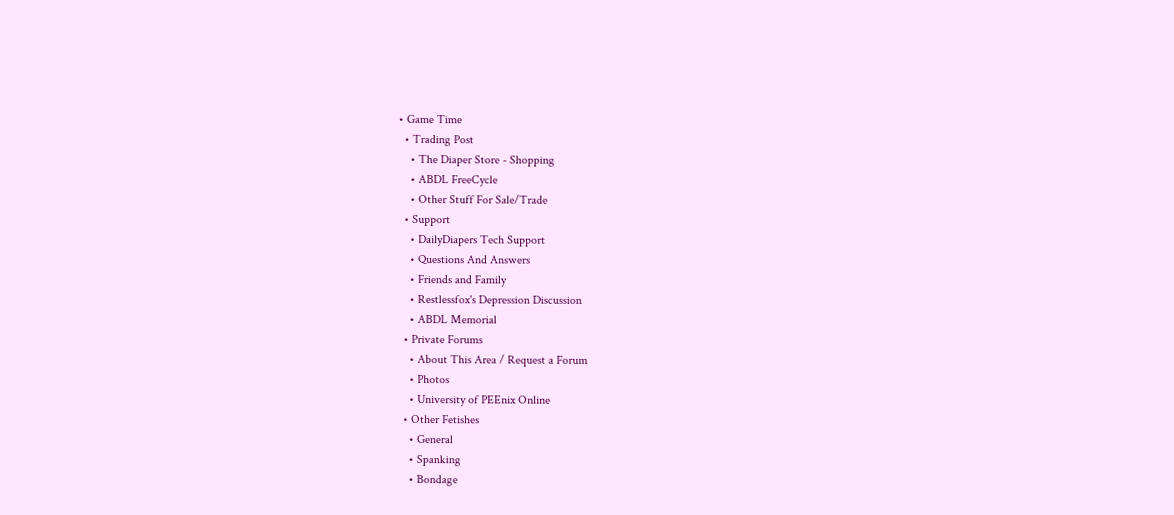• Game Time
  • Trading Post
    • The Diaper Store - Shopping
    • ABDL FreeCycle
    • Other Stuff For Sale/Trade
  • Support
    • DailyDiapers Tech Support
    • Questions And Answers
    • Friends and Family
    • Restlessfox's Depression Discussion
    • ABDL Memorial
  • Private Forums
    • About This Area / Request a Forum
    • Photos
    • University of PEEnix Online
  • Other Fetishes
    • General
    • Spanking
    • Bondage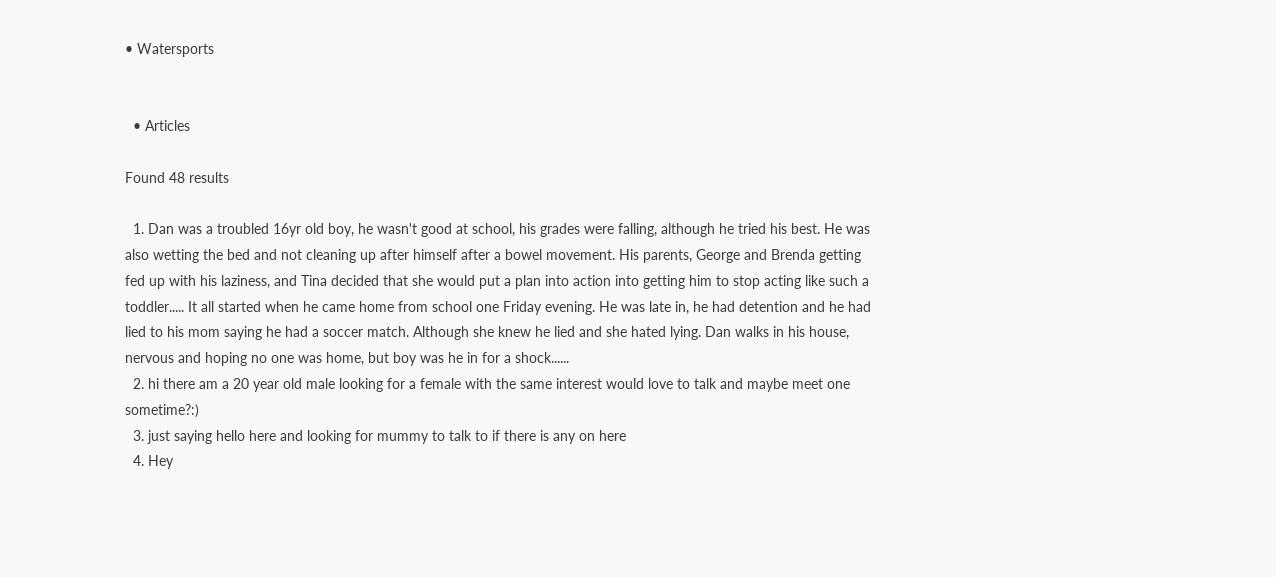• Watersports


  • Articles

Found 48 results

  1. Dan was a troubled 16yr old boy, he wasn't good at school, his grades were falling, although he tried his best. He was also wetting the bed and not cleaning up after himself after a bowel movement. His parents, George and Brenda getting fed up with his laziness, and Tina decided that she would put a plan into action into getting him to stop acting like such a toddler..... It all started when he came home from school one Friday evening. He was late in, he had detention and he had lied to his mom saying he had a soccer match. Although she knew he lied and she hated lying. Dan walks in his house, nervous and hoping no one was home, but boy was he in for a shock......
  2. hi there am a 20 year old male looking for a female with the same interest would love to talk and maybe meet one sometime?:)
  3. just saying hello here and looking for mummy to talk to if there is any on here
  4. Hey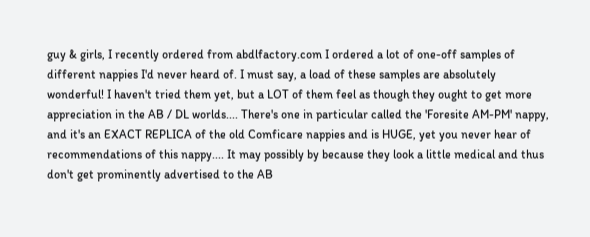guy & girls, I recently ordered from abdlfactory.com I ordered a lot of one-off samples of different nappies I'd never heard of. I must say, a load of these samples are absolutely wonderful! I haven't tried them yet, but a LOT of them feel as though they ought to get more appreciation in the AB / DL worlds.... There's one in particular called the 'Foresite AM-PM' nappy, and it's an EXACT REPLICA of the old Comficare nappies and is HUGE, yet you never hear of recommendations of this nappy.... It may possibly by because they look a little medical and thus don't get prominently advertised to the AB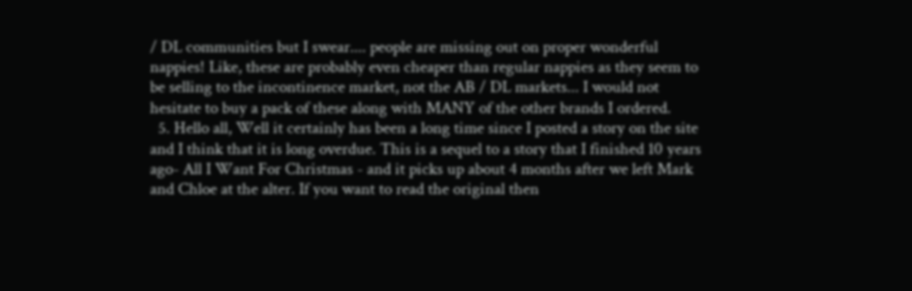/ DL communities but I swear.... people are missing out on proper wonderful nappies! Like, these are probably even cheaper than regular nappies as they seem to be selling to the incontinence market, not the AB / DL markets... I would not hesitate to buy a pack of these along with MANY of the other brands I ordered.
  5. Hello all, Well it certainly has been a long time since I posted a story on the site and I think that it is long overdue. This is a sequel to a story that I finished 10 years ago- All I Want For Christmas - and it picks up about 4 months after we left Mark and Chloe at the alter. If you want to read the original then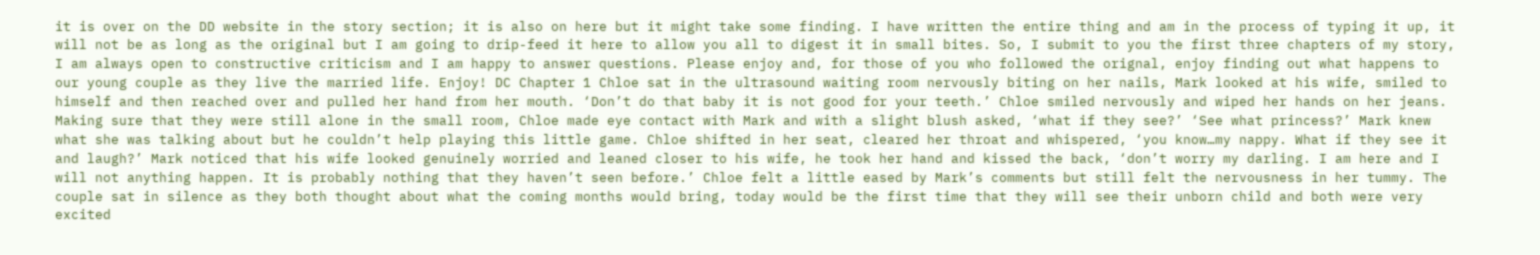it is over on the DD website in the story section; it is also on here but it might take some finding. I have written the entire thing and am in the process of typing it up, it will not be as long as the original but I am going to drip-feed it here to allow you all to digest it in small bites. So, I submit to you the first three chapters of my story, I am always open to constructive criticism and I am happy to answer questions. Please enjoy and, for those of you who followed the orignal, enjoy finding out what happens to our young couple as they live the married life. Enjoy! DC Chapter 1 Chloe sat in the ultrasound waiting room nervously biting on her nails, Mark looked at his wife, smiled to himself and then reached over and pulled her hand from her mouth. ‘Don’t do that baby it is not good for your teeth.’ Chloe smiled nervously and wiped her hands on her jeans. Making sure that they were still alone in the small room, Chloe made eye contact with Mark and with a slight blush asked, ‘what if they see?’ ‘See what princess?’ Mark knew what she was talking about but he couldn’t help playing this little game. Chloe shifted in her seat, cleared her throat and whispered, ‘you know…my nappy. What if they see it and laugh?’ Mark noticed that his wife looked genuinely worried and leaned closer to his wife, he took her hand and kissed the back, ‘don’t worry my darling. I am here and I will not anything happen. It is probably nothing that they haven’t seen before.’ Chloe felt a little eased by Mark’s comments but still felt the nervousness in her tummy. The couple sat in silence as they both thought about what the coming months would bring, today would be the first time that they will see their unborn child and both were very excited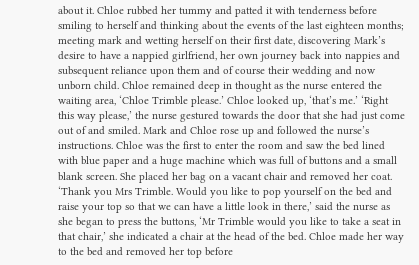about it. Chloe rubbed her tummy and patted it with tenderness before smiling to herself and thinking about the events of the last eighteen months; meeting mark and wetting herself on their first date, discovering Mark’s desire to have a nappied girlfriend, her own journey back into nappies and subsequent reliance upon them and of course their wedding and now unborn child. Chloe remained deep in thought as the nurse entered the waiting area, ‘Chloe Trimble please.’ Chloe looked up, ‘that’s me.’ ‘Right this way please,’ the nurse gestured towards the door that she had just come out of and smiled. Mark and Chloe rose up and followed the nurse’s instructions. Chloe was the first to enter the room and saw the bed lined with blue paper and a huge machine which was full of buttons and a small blank screen. She placed her bag on a vacant chair and removed her coat. ‘Thank you Mrs Trimble. Would you like to pop yourself on the bed and raise your top so that we can have a little look in there,’ said the nurse as she began to press the buttons, ‘Mr Trimble would you like to take a seat in that chair,’ she indicated a chair at the head of the bed. Chloe made her way to the bed and removed her top before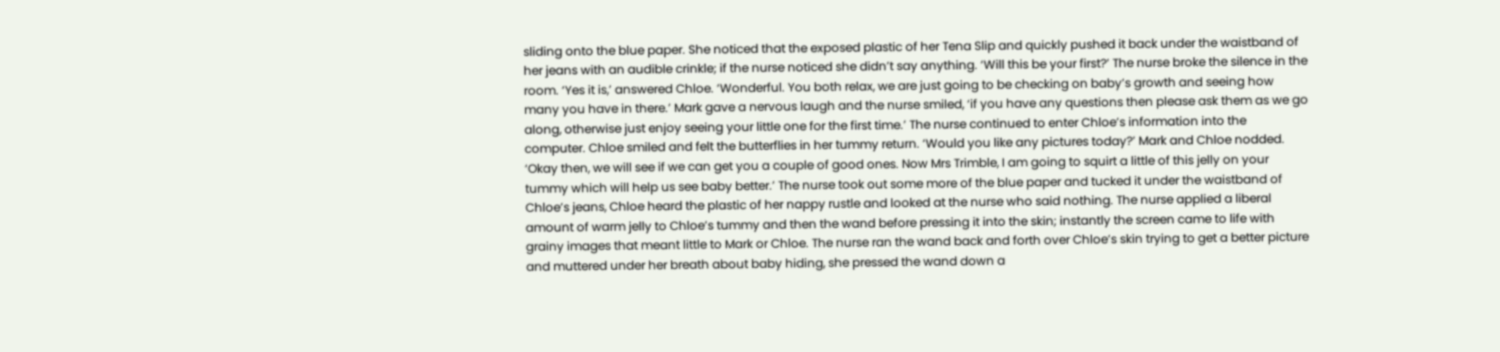sliding onto the blue paper. She noticed that the exposed plastic of her Tena Slip and quickly pushed it back under the waistband of her jeans with an audible crinkle; if the nurse noticed she didn’t say anything. ‘Will this be your first?’ The nurse broke the silence in the room. ‘Yes it is,’ answered Chloe. ‘Wonderful. You both relax, we are just going to be checking on baby’s growth and seeing how many you have in there.’ Mark gave a nervous laugh and the nurse smiled, ‘if you have any questions then please ask them as we go along, otherwise just enjoy seeing your little one for the first time.’ The nurse continued to enter Chloe’s information into the computer. Chloe smiled and felt the butterflies in her tummy return. ‘Would you like any pictures today?’ Mark and Chloe nodded. ‘Okay then, we will see if we can get you a couple of good ones. Now Mrs Trimble, I am going to squirt a little of this jelly on your tummy which will help us see baby better.’ The nurse took out some more of the blue paper and tucked it under the waistband of Chloe’s jeans, Chloe heard the plastic of her nappy rustle and looked at the nurse who said nothing. The nurse applied a liberal amount of warm jelly to Chloe’s tummy and then the wand before pressing it into the skin; instantly the screen came to life with grainy images that meant little to Mark or Chloe. The nurse ran the wand back and forth over Chloe’s skin trying to get a better picture and muttered under her breath about baby hiding, she pressed the wand down a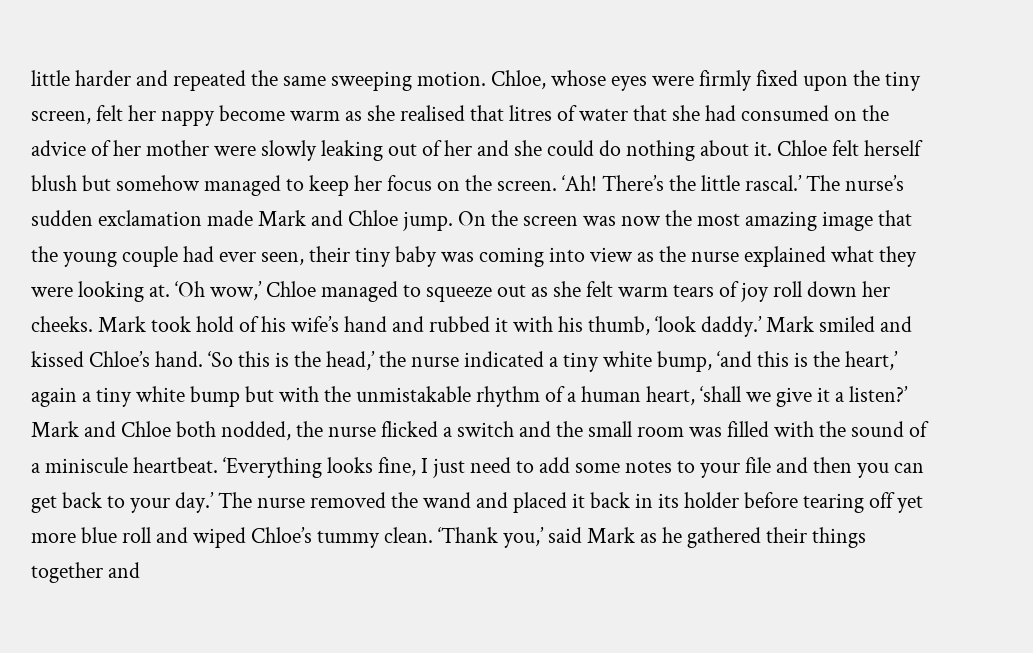little harder and repeated the same sweeping motion. Chloe, whose eyes were firmly fixed upon the tiny screen, felt her nappy become warm as she realised that litres of water that she had consumed on the advice of her mother were slowly leaking out of her and she could do nothing about it. Chloe felt herself blush but somehow managed to keep her focus on the screen. ‘Ah! There’s the little rascal.’ The nurse’s sudden exclamation made Mark and Chloe jump. On the screen was now the most amazing image that the young couple had ever seen, their tiny baby was coming into view as the nurse explained what they were looking at. ‘Oh wow,’ Chloe managed to squeeze out as she felt warm tears of joy roll down her cheeks. Mark took hold of his wife’s hand and rubbed it with his thumb, ‘look daddy.’ Mark smiled and kissed Chloe’s hand. ‘So this is the head,’ the nurse indicated a tiny white bump, ‘and this is the heart,’ again a tiny white bump but with the unmistakable rhythm of a human heart, ‘shall we give it a listen?’ Mark and Chloe both nodded, the nurse flicked a switch and the small room was filled with the sound of a miniscule heartbeat. ‘Everything looks fine, I just need to add some notes to your file and then you can get back to your day.’ The nurse removed the wand and placed it back in its holder before tearing off yet more blue roll and wiped Chloe’s tummy clean. ‘Thank you,’ said Mark as he gathered their things together and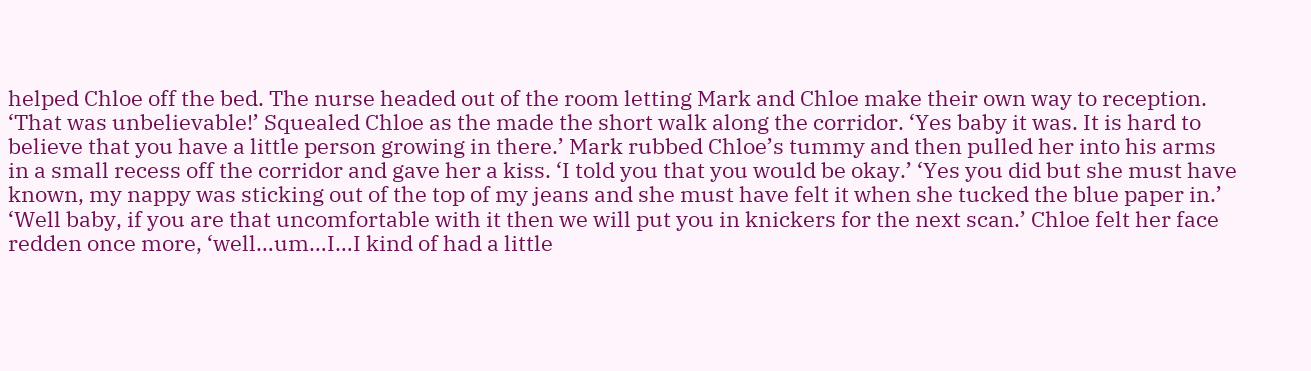helped Chloe off the bed. The nurse headed out of the room letting Mark and Chloe make their own way to reception. ‘That was unbelievable!’ Squealed Chloe as the made the short walk along the corridor. ‘Yes baby it was. It is hard to believe that you have a little person growing in there.’ Mark rubbed Chloe’s tummy and then pulled her into his arms in a small recess off the corridor and gave her a kiss. ‘I told you that you would be okay.’ ‘Yes you did but she must have known, my nappy was sticking out of the top of my jeans and she must have felt it when she tucked the blue paper in.’ ‘Well baby, if you are that uncomfortable with it then we will put you in knickers for the next scan.’ Chloe felt her face redden once more, ‘well…um…I…I kind of had a little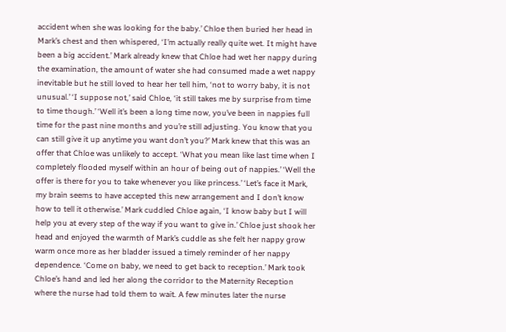accident when she was looking for the baby.’ Chloe then buried her head in Mark’s chest and then whispered, ‘I’m actually really quite wet. It might have been a big accident.’ Mark already knew that Chloe had wet her nappy during the examination, the amount of water she had consumed made a wet nappy inevitable but he still loved to hear her tell him, ‘not to worry baby, it is not unusual.’ ‘I suppose not,’ said Chloe, ‘it still takes me by surprise from time to time though.’ ‘Well it’s been a long time now, you’ve been in nappies full time for the past nine months and you’re still adjusting. You know that you can still give it up anytime you want don’t you?’ Mark knew that this was an offer that Chloe was unlikely to accept. ‘What you mean like last time when I completely flooded myself within an hour of being out of nappies.’ ‘Well the offer is there for you to take whenever you like princess.’ ‘Let’s face it Mark, my brain seems to have accepted this new arrangement and I don’t know how to tell it otherwise.’ Mark cuddled Chloe again, ‘I know baby but I will help you at every step of the way if you want to give in.’ Chloe just shook her head and enjoyed the warmth of Mark’s cuddle as she felt her nappy grow warm once more as her bladder issued a timely reminder of her nappy dependence. ‘Come on baby, we need to get back to reception.’ Mark took Chloe’s hand and led her along the corridor to the Maternity Reception where the nurse had told them to wait. A few minutes later the nurse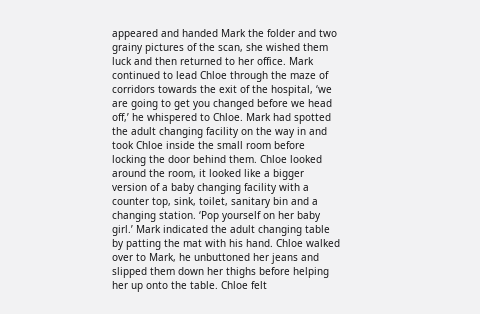appeared and handed Mark the folder and two grainy pictures of the scan, she wished them luck and then returned to her office. Mark continued to lead Chloe through the maze of corridors towards the exit of the hospital, ‘we are going to get you changed before we head off,’ he whispered to Chloe. Mark had spotted the adult changing facility on the way in and took Chloe inside the small room before locking the door behind them. Chloe looked around the room, it looked like a bigger version of a baby changing facility with a counter top, sink, toilet, sanitary bin and a changing station. ‘Pop yourself on her baby girl.’ Mark indicated the adult changing table by patting the mat with his hand. Chloe walked over to Mark, he unbuttoned her jeans and slipped them down her thighs before helping her up onto the table. Chloe felt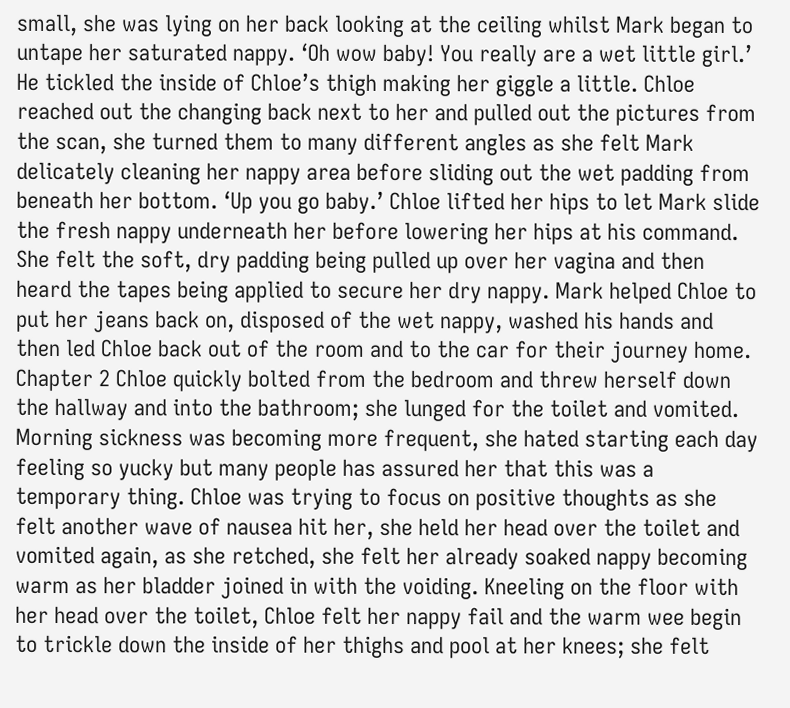small, she was lying on her back looking at the ceiling whilst Mark began to untape her saturated nappy. ‘Oh wow baby! You really are a wet little girl.’ He tickled the inside of Chloe’s thigh making her giggle a little. Chloe reached out the changing back next to her and pulled out the pictures from the scan, she turned them to many different angles as she felt Mark delicately cleaning her nappy area before sliding out the wet padding from beneath her bottom. ‘Up you go baby.’ Chloe lifted her hips to let Mark slide the fresh nappy underneath her before lowering her hips at his command. She felt the soft, dry padding being pulled up over her vagina and then heard the tapes being applied to secure her dry nappy. Mark helped Chloe to put her jeans back on, disposed of the wet nappy, washed his hands and then led Chloe back out of the room and to the car for their journey home. Chapter 2 Chloe quickly bolted from the bedroom and threw herself down the hallway and into the bathroom; she lunged for the toilet and vomited. Morning sickness was becoming more frequent, she hated starting each day feeling so yucky but many people has assured her that this was a temporary thing. Chloe was trying to focus on positive thoughts as she felt another wave of nausea hit her, she held her head over the toilet and vomited again, as she retched, she felt her already soaked nappy becoming warm as her bladder joined in with the voiding. Kneeling on the floor with her head over the toilet, Chloe felt her nappy fail and the warm wee begin to trickle down the inside of her thighs and pool at her knees; she felt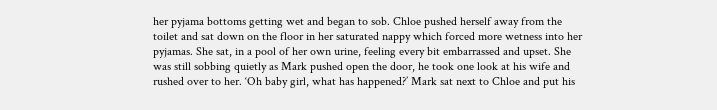her pyjama bottoms getting wet and began to sob. Chloe pushed herself away from the toilet and sat down on the floor in her saturated nappy which forced more wetness into her pyjamas. She sat, in a pool of her own urine, feeling every bit embarrassed and upset. She was still sobbing quietly as Mark pushed open the door, he took one look at his wife and rushed over to her. ‘Oh baby girl, what has happened?’ Mark sat next to Chloe and put his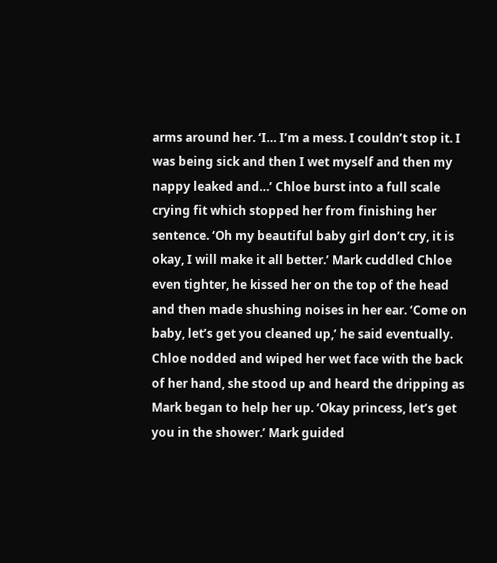arms around her. ‘I… I’m a mess. I couldn’t stop it. I was being sick and then I wet myself and then my nappy leaked and…’ Chloe burst into a full scale crying fit which stopped her from finishing her sentence. ‘Oh my beautiful baby girl don’t cry, it is okay, I will make it all better.’ Mark cuddled Chloe even tighter, he kissed her on the top of the head and then made shushing noises in her ear. ‘Come on baby, let’s get you cleaned up,’ he said eventually. Chloe nodded and wiped her wet face with the back of her hand, she stood up and heard the dripping as Mark began to help her up. ‘Okay princess, let’s get you in the shower.’ Mark guided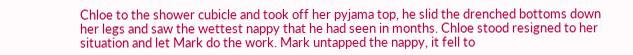Chloe to the shower cubicle and took off her pyjama top, he slid the drenched bottoms down her legs and saw the wettest nappy that he had seen in months. Chloe stood resigned to her situation and let Mark do the work. Mark untapped the nappy, it fell to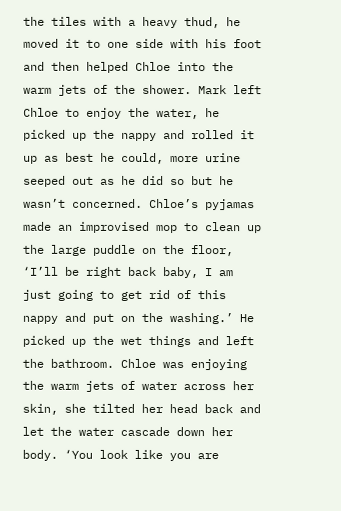the tiles with a heavy thud, he moved it to one side with his foot and then helped Chloe into the warm jets of the shower. Mark left Chloe to enjoy the water, he picked up the nappy and rolled it up as best he could, more urine seeped out as he did so but he wasn’t concerned. Chloe’s pyjamas made an improvised mop to clean up the large puddle on the floor, ‘I’ll be right back baby, I am just going to get rid of this nappy and put on the washing.’ He picked up the wet things and left the bathroom. Chloe was enjoying the warm jets of water across her skin, she tilted her head back and let the water cascade down her body. ‘You look like you are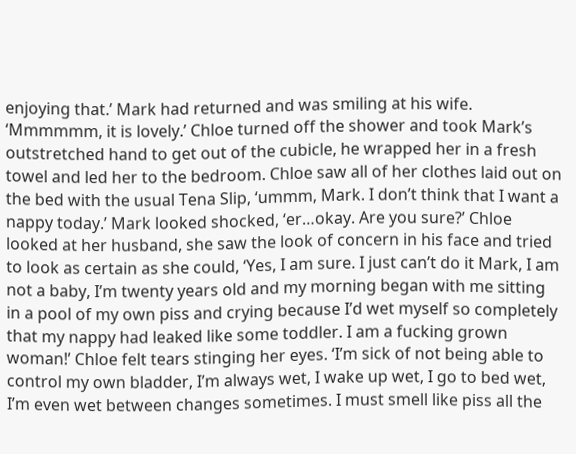enjoying that.’ Mark had returned and was smiling at his wife. ‘Mmmmmm, it is lovely.’ Chloe turned off the shower and took Mark’s outstretched hand to get out of the cubicle, he wrapped her in a fresh towel and led her to the bedroom. Chloe saw all of her clothes laid out on the bed with the usual Tena Slip, ‘ummm, Mark. I don’t think that I want a nappy today.’ Mark looked shocked, ‘er…okay. Are you sure?’ Chloe looked at her husband, she saw the look of concern in his face and tried to look as certain as she could, ‘Yes, I am sure. I just can’t do it Mark, I am not a baby, I’m twenty years old and my morning began with me sitting in a pool of my own piss and crying because I’d wet myself so completely that my nappy had leaked like some toddler. I am a fucking grown woman!’ Chloe felt tears stinging her eyes. ‘I’m sick of not being able to control my own bladder, I’m always wet, I wake up wet, I go to bed wet, I’m even wet between changes sometimes. I must smell like piss all the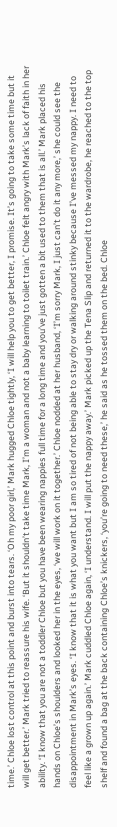time.’ Chloe lost control at this point and burst into tears. ‘Oh my poor girl,’ Mark hugged Chloe tightly, ‘I will help you to get better, I promise. It’s going to take some time but it will get better.’ Mark tried to reassure his wife. ‘But it shouldn’t take time Mark, I’m a woman and not a baby learning to toilet train.’ Chloe felt angry with Mark’s lack of faith in her ability. ‘I know that you are not a toddler Chloe but you have been wearing nappies full time for a long time and you’ve just gotten a bit used to them that is all.’ Mark placed his hands on Chloe’s shoulders and looked her in the eyes, ‘we will work on it together.’ Chloe nodded at her husband, ‘I’m sorry Mark, I just can’t do it any more,’ she could see the disappointment in Mark’s eyes. ‘I know that it is what you want but I am so tired of not being able to stay dry or walking around stinky because I’ve messed my nappy. I need to feel like a grown up again.’ Mark cuddled Chloe again, ‘I understand. I will put the nappy away.’ Mark picked up the Tena Slip and returned it to the wardrobe, he reached to the top shelf and found a bag at the back containing Chloe’s knickers, ‘you’re going to need these,’ he said as he tossed them on the bed. Chloe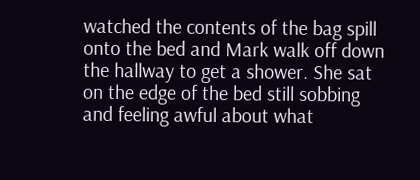watched the contents of the bag spill onto the bed and Mark walk off down the hallway to get a shower. She sat on the edge of the bed still sobbing and feeling awful about what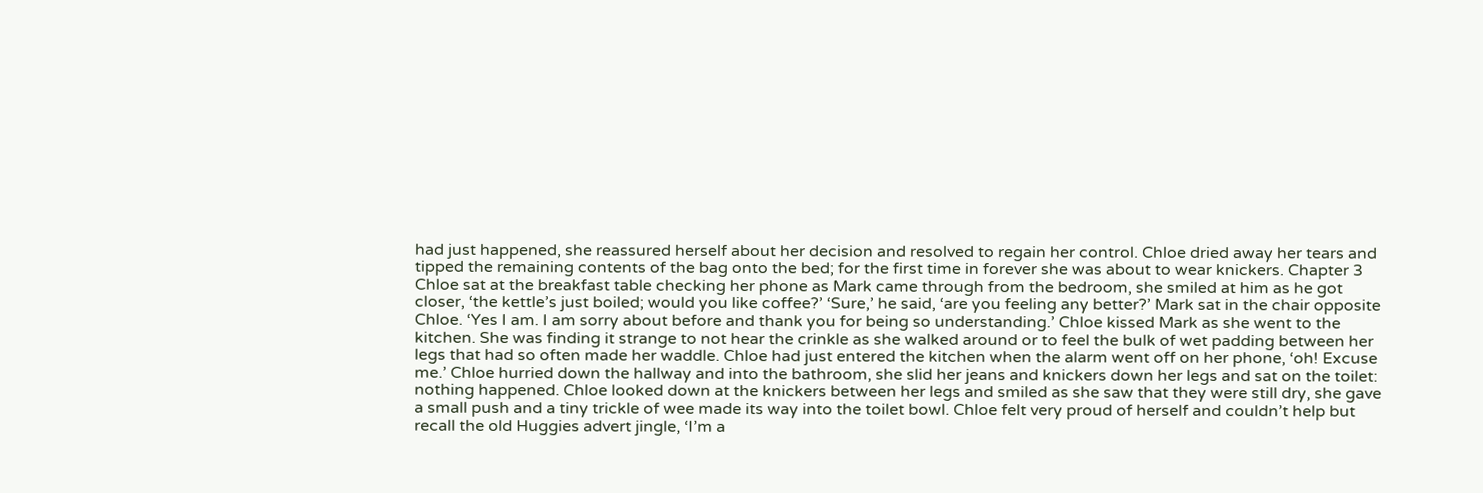had just happened, she reassured herself about her decision and resolved to regain her control. Chloe dried away her tears and tipped the remaining contents of the bag onto the bed; for the first time in forever she was about to wear knickers. Chapter 3 Chloe sat at the breakfast table checking her phone as Mark came through from the bedroom, she smiled at him as he got closer, ‘the kettle’s just boiled; would you like coffee?’ ‘Sure,’ he said, ‘are you feeling any better?’ Mark sat in the chair opposite Chloe. ‘Yes I am. I am sorry about before and thank you for being so understanding.’ Chloe kissed Mark as she went to the kitchen. She was finding it strange to not hear the crinkle as she walked around or to feel the bulk of wet padding between her legs that had so often made her waddle. Chloe had just entered the kitchen when the alarm went off on her phone, ‘oh! Excuse me.’ Chloe hurried down the hallway and into the bathroom, she slid her jeans and knickers down her legs and sat on the toilet: nothing happened. Chloe looked down at the knickers between her legs and smiled as she saw that they were still dry, she gave a small push and a tiny trickle of wee made its way into the toilet bowl. Chloe felt very proud of herself and couldn’t help but recall the old Huggies advert jingle, ‘I’m a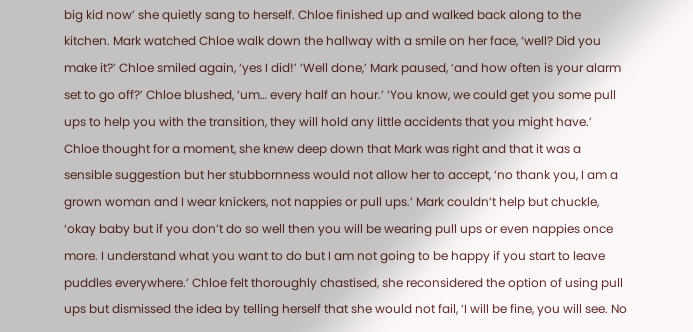big kid now’ she quietly sang to herself. Chloe finished up and walked back along to the kitchen. Mark watched Chloe walk down the hallway with a smile on her face, ‘well? Did you make it?’ Chloe smiled again, ‘yes I did!’ ‘Well done,’ Mark paused, ‘and how often is your alarm set to go off?’ Chloe blushed, ‘um… every half an hour.’ ‘You know, we could get you some pull ups to help you with the transition, they will hold any little accidents that you might have.’ Chloe thought for a moment, she knew deep down that Mark was right and that it was a sensible suggestion but her stubbornness would not allow her to accept, ‘no thank you, I am a grown woman and I wear knickers, not nappies or pull ups.’ Mark couldn’t help but chuckle, ‘okay baby but if you don’t do so well then you will be wearing pull ups or even nappies once more. I understand what you want to do but I am not going to be happy if you start to leave puddles everywhere.’ Chloe felt thoroughly chastised, she reconsidered the option of using pull ups but dismissed the idea by telling herself that she would not fail, ‘I will be fine, you will see. No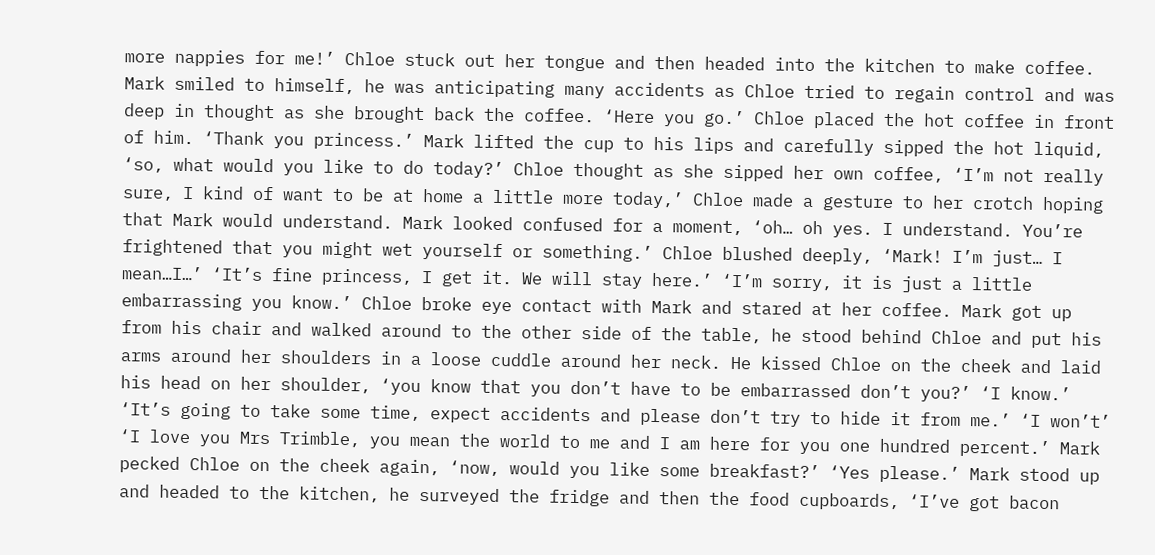more nappies for me!’ Chloe stuck out her tongue and then headed into the kitchen to make coffee. Mark smiled to himself, he was anticipating many accidents as Chloe tried to regain control and was deep in thought as she brought back the coffee. ‘Here you go.’ Chloe placed the hot coffee in front of him. ‘Thank you princess.’ Mark lifted the cup to his lips and carefully sipped the hot liquid, ‘so, what would you like to do today?’ Chloe thought as she sipped her own coffee, ‘I’m not really sure, I kind of want to be at home a little more today,’ Chloe made a gesture to her crotch hoping that Mark would understand. Mark looked confused for a moment, ‘oh… oh yes. I understand. You’re frightened that you might wet yourself or something.’ Chloe blushed deeply, ‘Mark! I’m just… I mean…I…’ ‘It’s fine princess, I get it. We will stay here.’ ‘I’m sorry, it is just a little embarrassing you know.’ Chloe broke eye contact with Mark and stared at her coffee. Mark got up from his chair and walked around to the other side of the table, he stood behind Chloe and put his arms around her shoulders in a loose cuddle around her neck. He kissed Chloe on the cheek and laid his head on her shoulder, ‘you know that you don’t have to be embarrassed don’t you?’ ‘I know.’ ‘It’s going to take some time, expect accidents and please don’t try to hide it from me.’ ‘I won’t’ ‘I love you Mrs Trimble, you mean the world to me and I am here for you one hundred percent.’ Mark pecked Chloe on the cheek again, ‘now, would you like some breakfast?’ ‘Yes please.’ Mark stood up and headed to the kitchen, he surveyed the fridge and then the food cupboards, ‘I’ve got bacon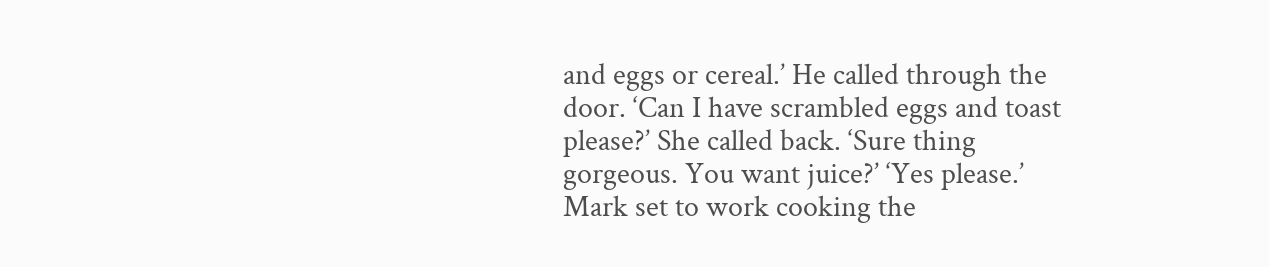and eggs or cereal.’ He called through the door. ‘Can I have scrambled eggs and toast please?’ She called back. ‘Sure thing gorgeous. You want juice?’ ‘Yes please.’ Mark set to work cooking the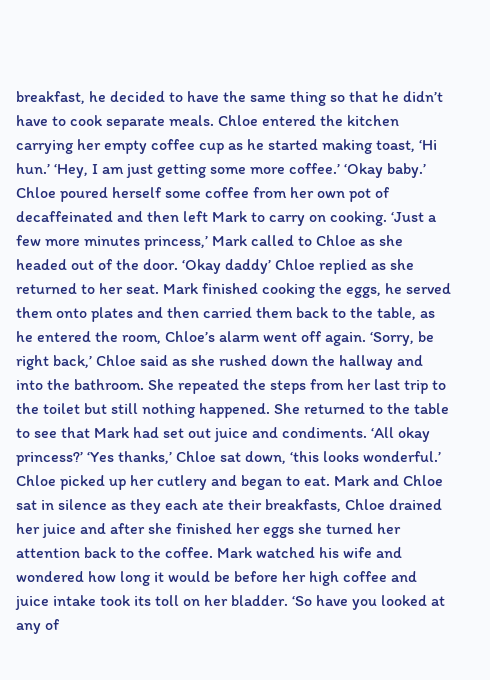breakfast, he decided to have the same thing so that he didn’t have to cook separate meals. Chloe entered the kitchen carrying her empty coffee cup as he started making toast, ‘Hi hun.’ ‘Hey, I am just getting some more coffee.’ ‘Okay baby.’ Chloe poured herself some coffee from her own pot of decaffeinated and then left Mark to carry on cooking. ‘Just a few more minutes princess,’ Mark called to Chloe as she headed out of the door. ‘Okay daddy’ Chloe replied as she returned to her seat. Mark finished cooking the eggs, he served them onto plates and then carried them back to the table, as he entered the room, Chloe’s alarm went off again. ‘Sorry, be right back,’ Chloe said as she rushed down the hallway and into the bathroom. She repeated the steps from her last trip to the toilet but still nothing happened. She returned to the table to see that Mark had set out juice and condiments. ‘All okay princess?’ ‘Yes thanks,’ Chloe sat down, ‘this looks wonderful.’ Chloe picked up her cutlery and began to eat. Mark and Chloe sat in silence as they each ate their breakfasts, Chloe drained her juice and after she finished her eggs she turned her attention back to the coffee. Mark watched his wife and wondered how long it would be before her high coffee and juice intake took its toll on her bladder. ‘So have you looked at any of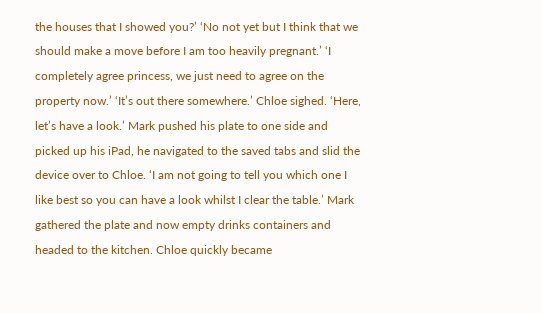the houses that I showed you?’ ‘No not yet but I think that we should make a move before I am too heavily pregnant.’ ‘I completely agree princess, we just need to agree on the property now.’ ‘It’s out there somewhere.’ Chloe sighed. ‘Here, let’s have a look.’ Mark pushed his plate to one side and picked up his iPad, he navigated to the saved tabs and slid the device over to Chloe. ‘I am not going to tell you which one I like best so you can have a look whilst I clear the table.’ Mark gathered the plate and now empty drinks containers and headed to the kitchen. Chloe quickly became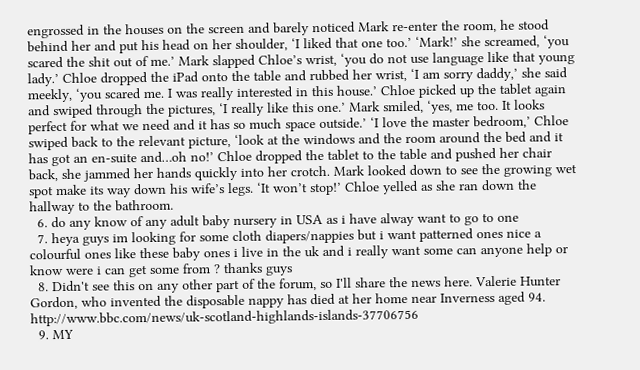engrossed in the houses on the screen and barely noticed Mark re-enter the room, he stood behind her and put his head on her shoulder, ‘I liked that one too.’ ‘Mark!’ she screamed, ‘you scared the shit out of me.’ Mark slapped Chloe’s wrist, ‘you do not use language like that young lady.’ Chloe dropped the iPad onto the table and rubbed her wrist, ‘I am sorry daddy,’ she said meekly, ‘you scared me. I was really interested in this house.’ Chloe picked up the tablet again and swiped through the pictures, ‘I really like this one.’ Mark smiled, ‘yes, me too. It looks perfect for what we need and it has so much space outside.’ ‘I love the master bedroom,’ Chloe swiped back to the relevant picture, ‘look at the windows and the room around the bed and it has got an en-suite and…oh no!’ Chloe dropped the tablet to the table and pushed her chair back, she jammed her hands quickly into her crotch. Mark looked down to see the growing wet spot make its way down his wife’s legs. ‘It won’t stop!’ Chloe yelled as she ran down the hallway to the bathroom.
  6. do any know of any adult baby nursery in USA as i have alway want to go to one
  7. heya guys im looking for some cloth diapers/nappies but i want patterned ones nice a colourful ones like these baby ones i live in the uk and i really want some can anyone help or know were i can get some from ? thanks guys
  8. Didn't see this on any other part of the forum, so I'll share the news here. Valerie Hunter Gordon, who invented the disposable nappy has died at her home near Inverness aged 94. http://www.bbc.com/news/uk-scotland-highlands-islands-37706756
  9. MY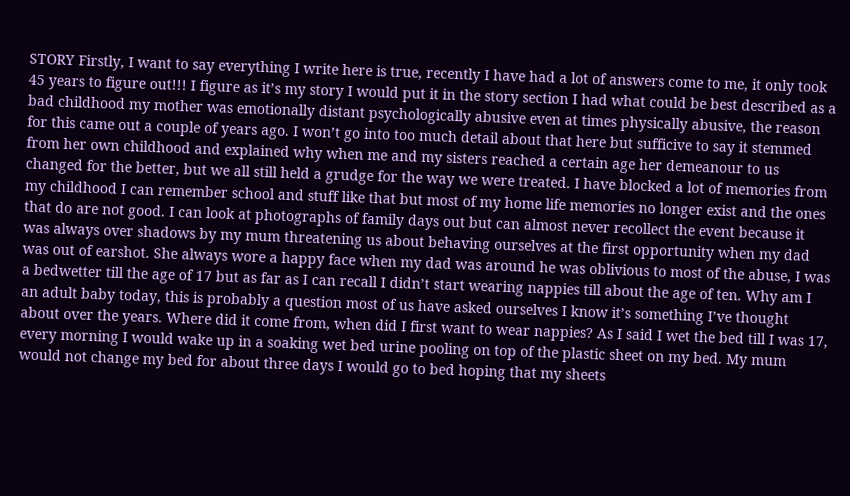STORY Firstly, I want to say everything I write here is true, recently I have had a lot of answers come to me, it only took 45 years to figure out!!! I figure as it’s my story I would put it in the story section I had what could be best described as a bad childhood my mother was emotionally distant psychologically abusive even at times physically abusive, the reason for this came out a couple of years ago. I won’t go into too much detail about that here but sufficive to say it stemmed from her own childhood and explained why when me and my sisters reached a certain age her demeanour to us changed for the better, but we all still held a grudge for the way we were treated. I have blocked a lot of memories from my childhood I can remember school and stuff like that but most of my home life memories no longer exist and the ones that do are not good. I can look at photographs of family days out but can almost never recollect the event because it was always over shadows by my mum threatening us about behaving ourselves at the first opportunity when my dad was out of earshot. She always wore a happy face when my dad was around he was oblivious to most of the abuse, I was a bedwetter till the age of 17 but as far as I can recall I didn’t start wearing nappies till about the age of ten. Why am I an adult baby today, this is probably a question most of us have asked ourselves I know it’s something I’ve thought about over the years. Where did it come from, when did I first want to wear nappies? As I said I wet the bed till I was 17, every morning I would wake up in a soaking wet bed urine pooling on top of the plastic sheet on my bed. My mum would not change my bed for about three days I would go to bed hoping that my sheets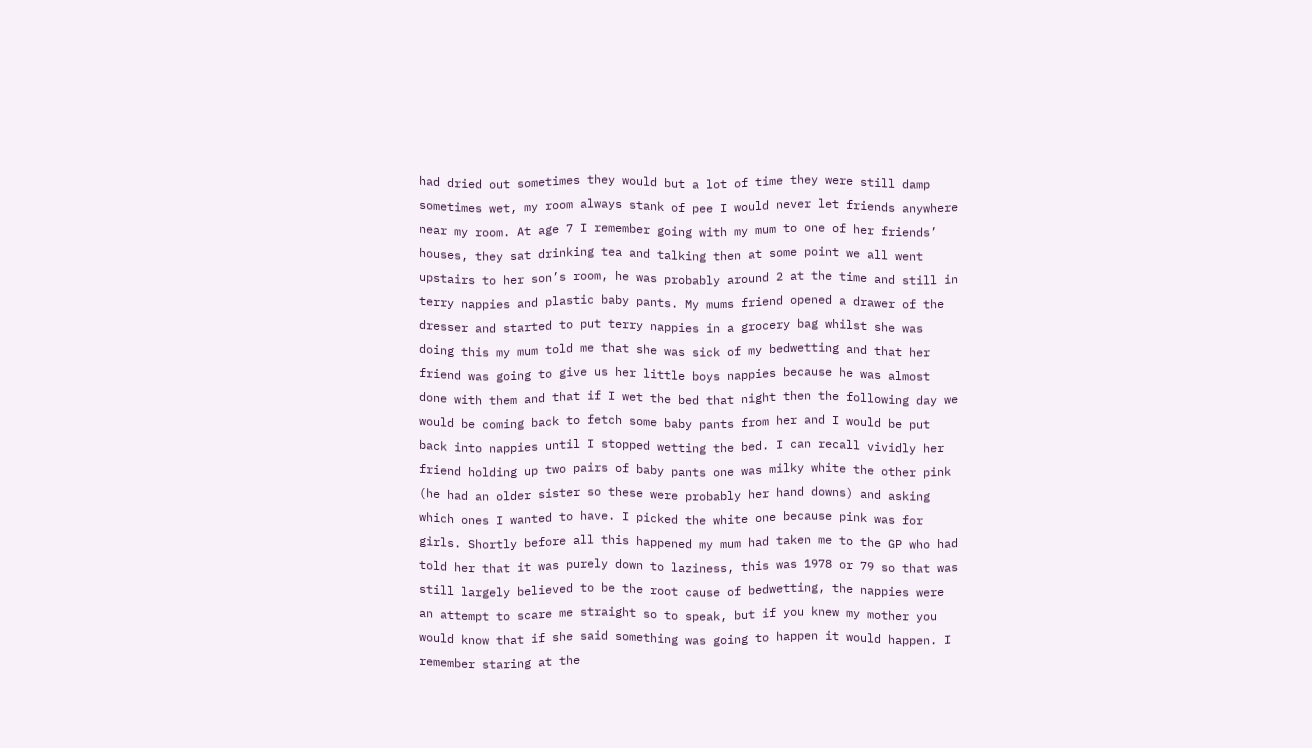had dried out sometimes they would but a lot of time they were still damp sometimes wet, my room always stank of pee I would never let friends anywhere near my room. At age 7 I remember going with my mum to one of her friends’ houses, they sat drinking tea and talking then at some point we all went upstairs to her son’s room, he was probably around 2 at the time and still in terry nappies and plastic baby pants. My mums friend opened a drawer of the dresser and started to put terry nappies in a grocery bag whilst she was doing this my mum told me that she was sick of my bedwetting and that her friend was going to give us her little boys nappies because he was almost done with them and that if I wet the bed that night then the following day we would be coming back to fetch some baby pants from her and I would be put back into nappies until I stopped wetting the bed. I can recall vividly her friend holding up two pairs of baby pants one was milky white the other pink (he had an older sister so these were probably her hand downs) and asking which ones I wanted to have. I picked the white one because pink was for girls. Shortly before all this happened my mum had taken me to the GP who had told her that it was purely down to laziness, this was 1978 or 79 so that was still largely believed to be the root cause of bedwetting, the nappies were an attempt to scare me straight so to speak, but if you knew my mother you would know that if she said something was going to happen it would happen. I remember staring at the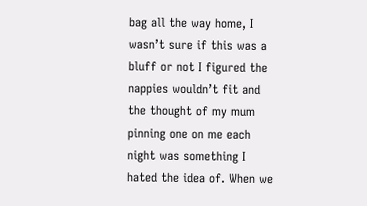bag all the way home, I wasn’t sure if this was a bluff or not I figured the nappies wouldn’t fit and the thought of my mum pinning one on me each night was something I hated the idea of. When we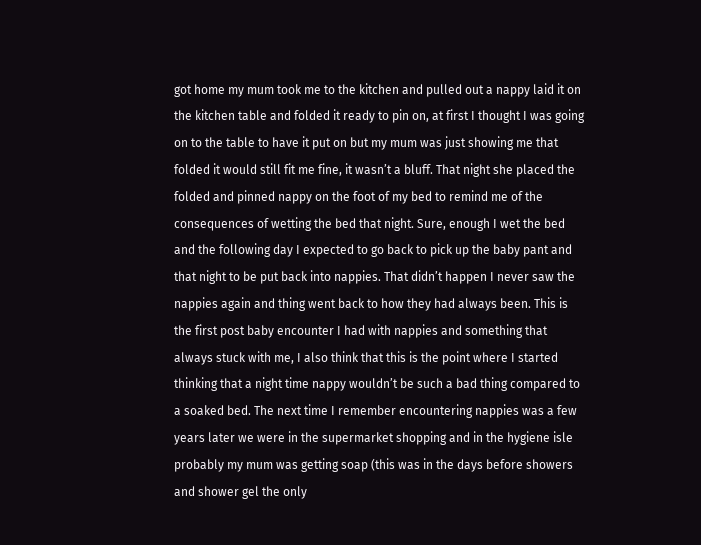got home my mum took me to the kitchen and pulled out a nappy laid it on the kitchen table and folded it ready to pin on, at first I thought I was going on to the table to have it put on but my mum was just showing me that folded it would still fit me fine, it wasn’t a bluff. That night she placed the folded and pinned nappy on the foot of my bed to remind me of the consequences of wetting the bed that night. Sure, enough I wet the bed and the following day I expected to go back to pick up the baby pant and that night to be put back into nappies. That didn’t happen I never saw the nappies again and thing went back to how they had always been. This is the first post baby encounter I had with nappies and something that always stuck with me, I also think that this is the point where I started thinking that a night time nappy wouldn’t be such a bad thing compared to a soaked bed. The next time I remember encountering nappies was a few years later we were in the supermarket shopping and in the hygiene isle probably my mum was getting soap (this was in the days before showers and shower gel the only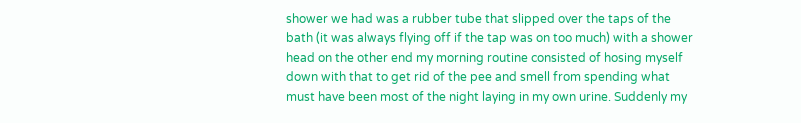shower we had was a rubber tube that slipped over the taps of the bath (it was always flying off if the tap was on too much) with a shower head on the other end my morning routine consisted of hosing myself down with that to get rid of the pee and smell from spending what must have been most of the night laying in my own urine. Suddenly my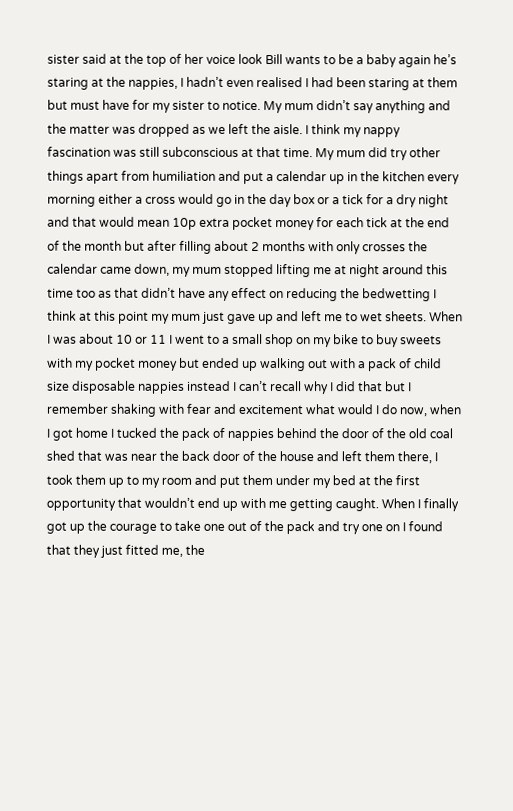sister said at the top of her voice look Bill wants to be a baby again he’s staring at the nappies, I hadn’t even realised I had been staring at them but must have for my sister to notice. My mum didn’t say anything and the matter was dropped as we left the aisle. I think my nappy fascination was still subconscious at that time. My mum did try other things apart from humiliation and put a calendar up in the kitchen every morning either a cross would go in the day box or a tick for a dry night and that would mean 10p extra pocket money for each tick at the end of the month but after filling about 2 months with only crosses the calendar came down, my mum stopped lifting me at night around this time too as that didn’t have any effect on reducing the bedwetting I think at this point my mum just gave up and left me to wet sheets. When I was about 10 or 11 I went to a small shop on my bike to buy sweets with my pocket money but ended up walking out with a pack of child size disposable nappies instead I can’t recall why I did that but I remember shaking with fear and excitement what would I do now, when I got home I tucked the pack of nappies behind the door of the old coal shed that was near the back door of the house and left them there, I took them up to my room and put them under my bed at the first opportunity that wouldn’t end up with me getting caught. When I finally got up the courage to take one out of the pack and try one on I found that they just fitted me, the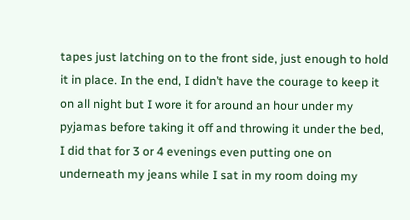tapes just latching on to the front side, just enough to hold it in place. In the end, I didn’t have the courage to keep it on all night but I wore it for around an hour under my pyjamas before taking it off and throwing it under the bed, I did that for 3 or 4 evenings even putting one on underneath my jeans while I sat in my room doing my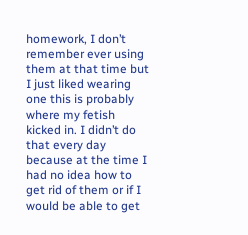homework, I don’t remember ever using them at that time but I just liked wearing one this is probably where my fetish kicked in. I didn’t do that every day because at the time I had no idea how to get rid of them or if I would be able to get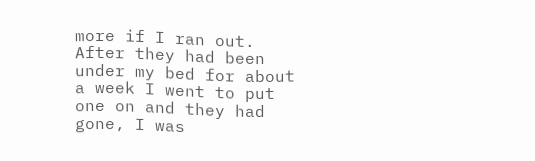more if I ran out. After they had been under my bed for about a week I went to put one on and they had gone, I was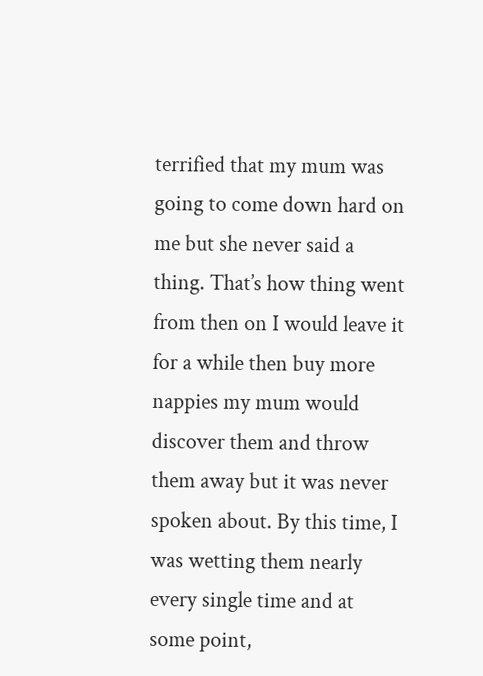terrified that my mum was going to come down hard on me but she never said a thing. That’s how thing went from then on I would leave it for a while then buy more nappies my mum would discover them and throw them away but it was never spoken about. By this time, I was wetting them nearly every single time and at some point,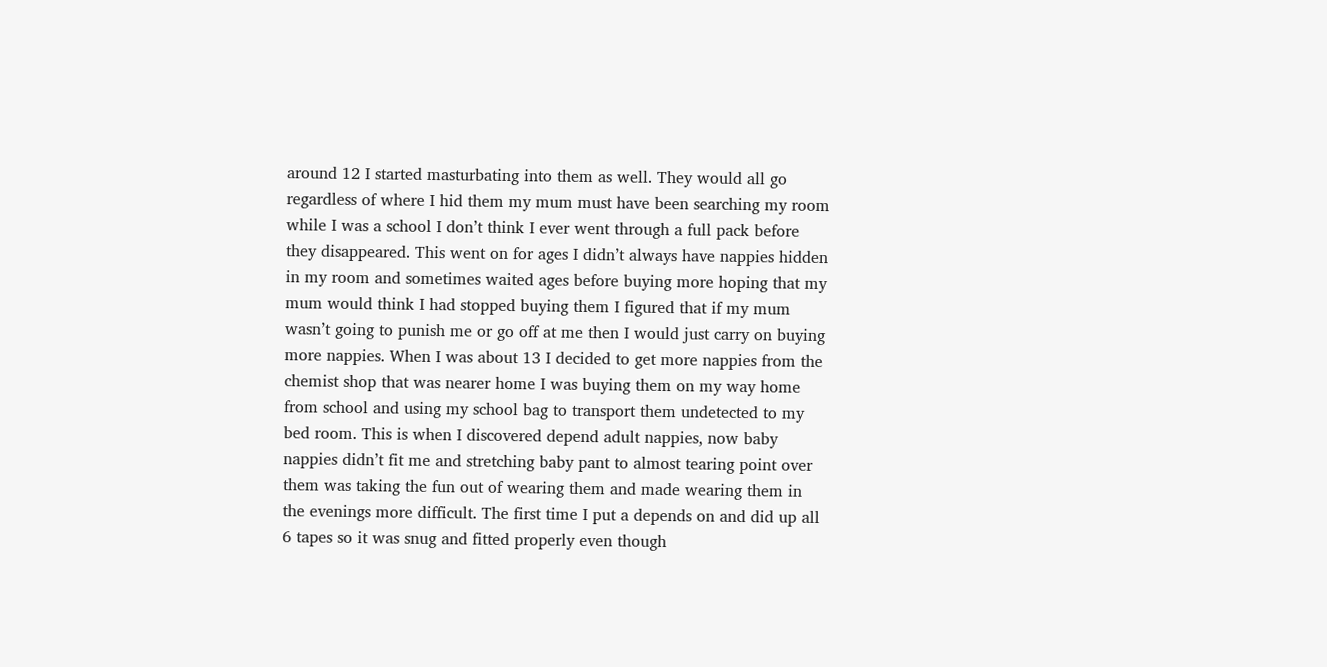around 12 I started masturbating into them as well. They would all go regardless of where I hid them my mum must have been searching my room while I was a school I don’t think I ever went through a full pack before they disappeared. This went on for ages I didn’t always have nappies hidden in my room and sometimes waited ages before buying more hoping that my mum would think I had stopped buying them I figured that if my mum wasn’t going to punish me or go off at me then I would just carry on buying more nappies. When I was about 13 I decided to get more nappies from the chemist shop that was nearer home I was buying them on my way home from school and using my school bag to transport them undetected to my bed room. This is when I discovered depend adult nappies, now baby nappies didn’t fit me and stretching baby pant to almost tearing point over them was taking the fun out of wearing them and made wearing them in the evenings more difficult. The first time I put a depends on and did up all 6 tapes so it was snug and fitted properly even though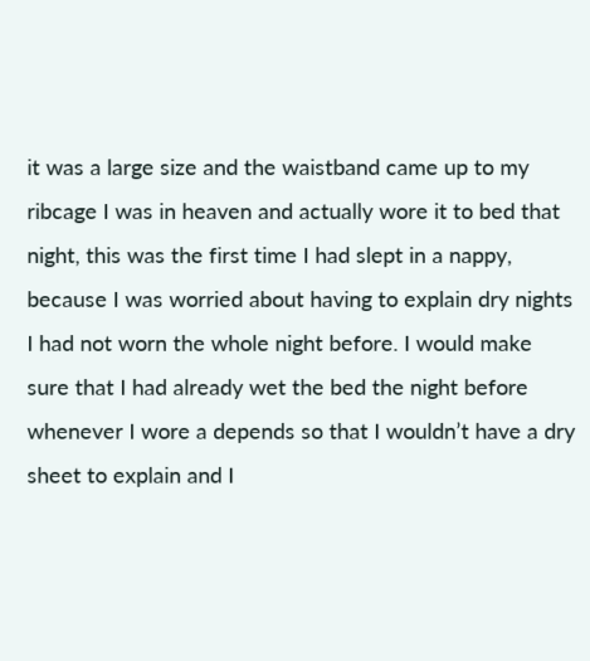it was a large size and the waistband came up to my ribcage I was in heaven and actually wore it to bed that night, this was the first time I had slept in a nappy, because I was worried about having to explain dry nights I had not worn the whole night before. I would make sure that I had already wet the bed the night before whenever I wore a depends so that I wouldn’t have a dry sheet to explain and I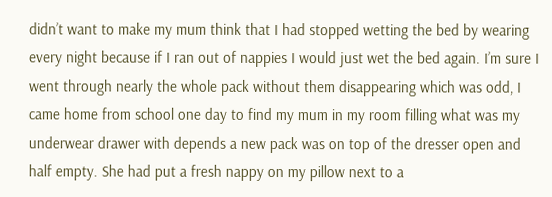didn’t want to make my mum think that I had stopped wetting the bed by wearing every night because if I ran out of nappies I would just wet the bed again. I’m sure I went through nearly the whole pack without them disappearing which was odd, I came home from school one day to find my mum in my room filling what was my underwear drawer with depends a new pack was on top of the dresser open and half empty. She had put a fresh nappy on my pillow next to a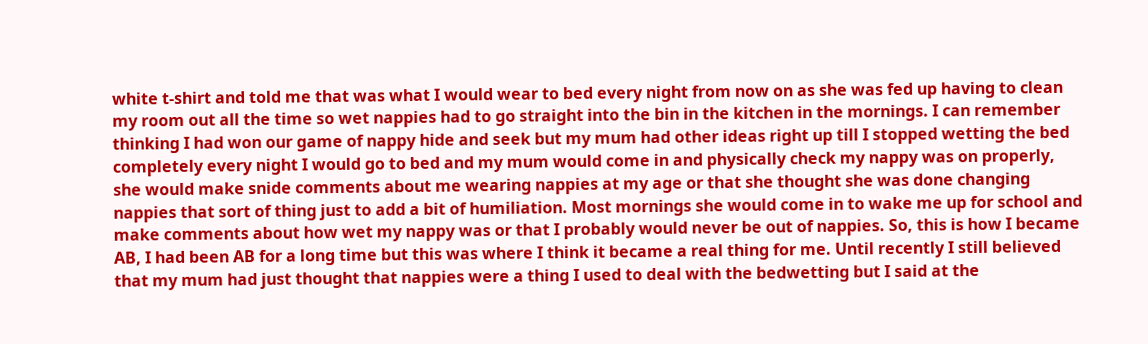white t-shirt and told me that was what I would wear to bed every night from now on as she was fed up having to clean my room out all the time so wet nappies had to go straight into the bin in the kitchen in the mornings. I can remember thinking I had won our game of nappy hide and seek but my mum had other ideas right up till I stopped wetting the bed completely every night I would go to bed and my mum would come in and physically check my nappy was on properly, she would make snide comments about me wearing nappies at my age or that she thought she was done changing nappies that sort of thing just to add a bit of humiliation. Most mornings she would come in to wake me up for school and make comments about how wet my nappy was or that I probably would never be out of nappies. So, this is how I became AB, I had been AB for a long time but this was where I think it became a real thing for me. Until recently I still believed that my mum had just thought that nappies were a thing I used to deal with the bedwetting but I said at the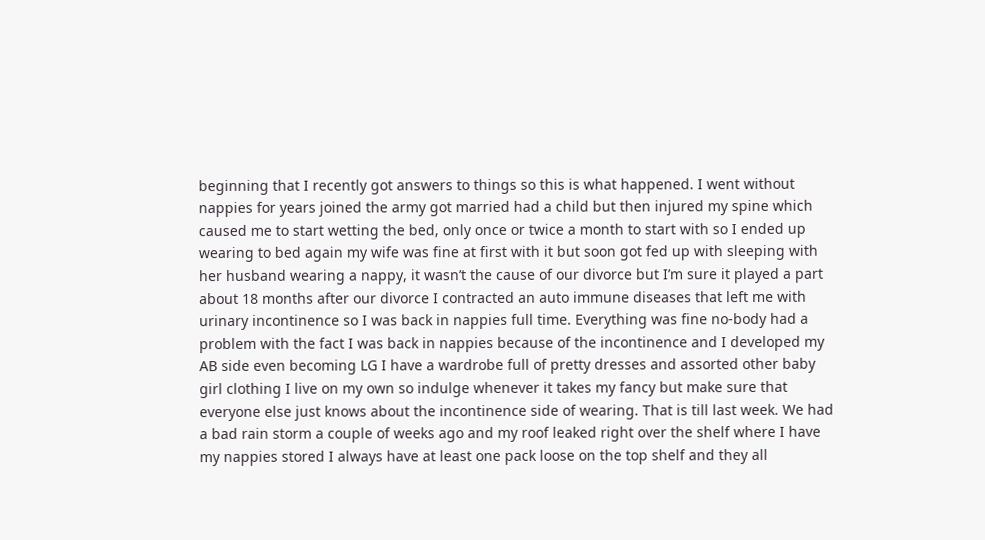beginning that I recently got answers to things so this is what happened. I went without nappies for years joined the army got married had a child but then injured my spine which caused me to start wetting the bed, only once or twice a month to start with so I ended up wearing to bed again my wife was fine at first with it but soon got fed up with sleeping with her husband wearing a nappy, it wasn’t the cause of our divorce but I’m sure it played a part about 18 months after our divorce I contracted an auto immune diseases that left me with urinary incontinence so I was back in nappies full time. Everything was fine no-body had a problem with the fact I was back in nappies because of the incontinence and I developed my AB side even becoming LG I have a wardrobe full of pretty dresses and assorted other baby girl clothing I live on my own so indulge whenever it takes my fancy but make sure that everyone else just knows about the incontinence side of wearing. That is till last week. We had a bad rain storm a couple of weeks ago and my roof leaked right over the shelf where I have my nappies stored I always have at least one pack loose on the top shelf and they all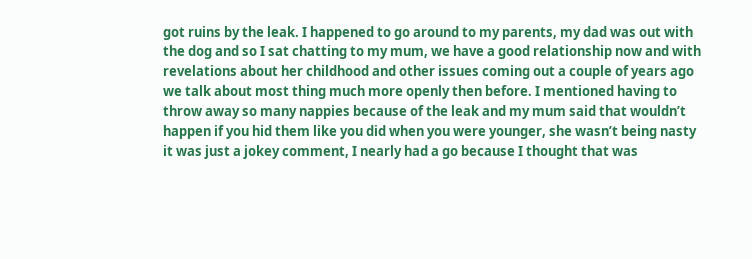got ruins by the leak. I happened to go around to my parents, my dad was out with the dog and so I sat chatting to my mum, we have a good relationship now and with revelations about her childhood and other issues coming out a couple of years ago we talk about most thing much more openly then before. I mentioned having to throw away so many nappies because of the leak and my mum said that wouldn’t happen if you hid them like you did when you were younger, she wasn’t being nasty it was just a jokey comment, I nearly had a go because I thought that was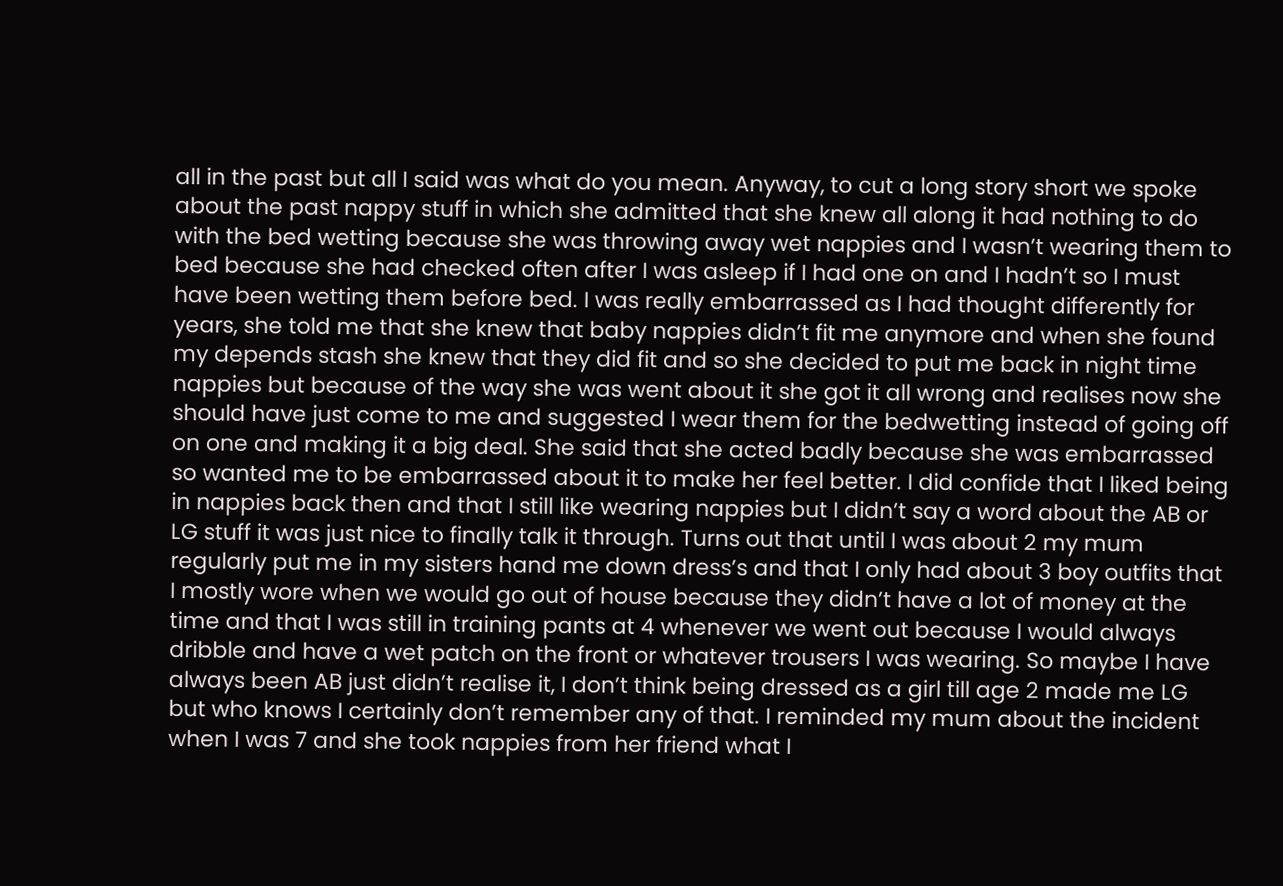all in the past but all I said was what do you mean. Anyway, to cut a long story short we spoke about the past nappy stuff in which she admitted that she knew all along it had nothing to do with the bed wetting because she was throwing away wet nappies and I wasn’t wearing them to bed because she had checked often after I was asleep if I had one on and I hadn’t so I must have been wetting them before bed. I was really embarrassed as I had thought differently for years, she told me that she knew that baby nappies didn’t fit me anymore and when she found my depends stash she knew that they did fit and so she decided to put me back in night time nappies but because of the way she was went about it she got it all wrong and realises now she should have just come to me and suggested I wear them for the bedwetting instead of going off on one and making it a big deal. She said that she acted badly because she was embarrassed so wanted me to be embarrassed about it to make her feel better. I did confide that I liked being in nappies back then and that I still like wearing nappies but I didn’t say a word about the AB or LG stuff it was just nice to finally talk it through. Turns out that until I was about 2 my mum regularly put me in my sisters hand me down dress’s and that I only had about 3 boy outfits that I mostly wore when we would go out of house because they didn’t have a lot of money at the time and that I was still in training pants at 4 whenever we went out because I would always dribble and have a wet patch on the front or whatever trousers I was wearing. So maybe I have always been AB just didn’t realise it, I don’t think being dressed as a girl till age 2 made me LG but who knows I certainly don’t remember any of that. I reminded my mum about the incident when I was 7 and she took nappies from her friend what I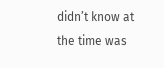didn’t know at the time was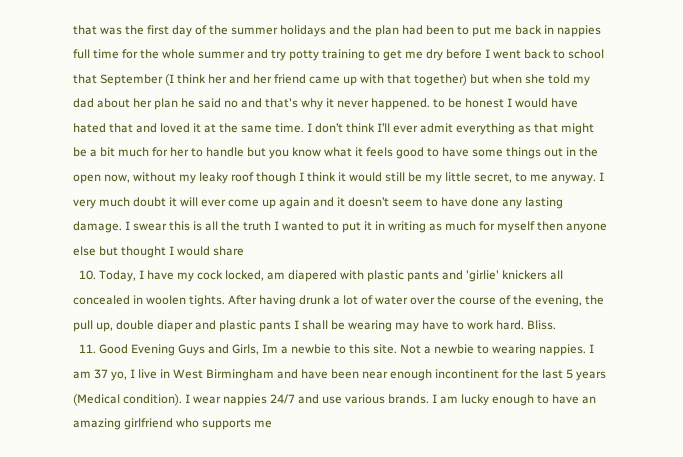that was the first day of the summer holidays and the plan had been to put me back in nappies full time for the whole summer and try potty training to get me dry before I went back to school that September (I think her and her friend came up with that together) but when she told my dad about her plan he said no and that's why it never happened. to be honest I would have hated that and loved it at the same time. I don’t think I’ll ever admit everything as that might be a bit much for her to handle but you know what it feels good to have some things out in the open now, without my leaky roof though I think it would still be my little secret, to me anyway. I very much doubt it will ever come up again and it doesn’t seem to have done any lasting damage. I swear this is all the truth I wanted to put it in writing as much for myself then anyone else but thought I would share
  10. Today, I have my cock locked, am diapered with plastic pants and 'girlie' knickers all concealed in woolen tights. After having drunk a lot of water over the course of the evening, the pull up, double diaper and plastic pants I shall be wearing may have to work hard. Bliss.
  11. Good Evening Guys and Girls, Im a newbie to this site. Not a newbie to wearing nappies. I am 37 yo, I live in West Birmingham and have been near enough incontinent for the last 5 years (Medical condition). I wear nappies 24/7 and use various brands. I am lucky enough to have an amazing girlfriend who supports me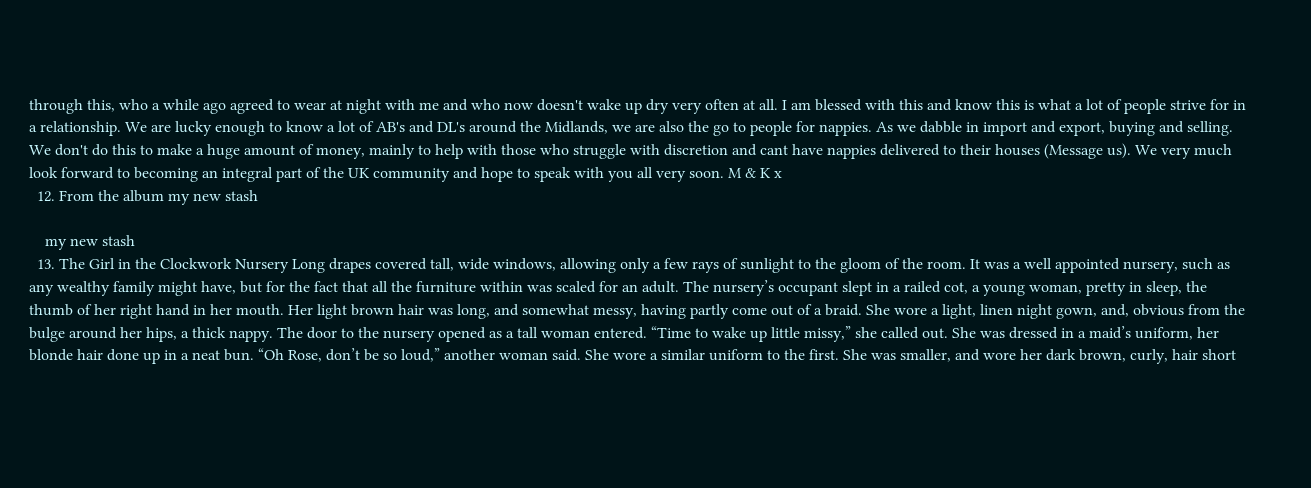through this, who a while ago agreed to wear at night with me and who now doesn't wake up dry very often at all. I am blessed with this and know this is what a lot of people strive for in a relationship. We are lucky enough to know a lot of AB's and DL's around the Midlands, we are also the go to people for nappies. As we dabble in import and export, buying and selling. We don't do this to make a huge amount of money, mainly to help with those who struggle with discretion and cant have nappies delivered to their houses (Message us). We very much look forward to becoming an integral part of the UK community and hope to speak with you all very soon. M & K x
  12. From the album my new stash

    my new stash
  13. The Girl in the Clockwork Nursery Long drapes covered tall, wide windows, allowing only a few rays of sunlight to the gloom of the room. It was a well appointed nursery, such as any wealthy family might have, but for the fact that all the furniture within was scaled for an adult. The nursery’s occupant slept in a railed cot, a young woman, pretty in sleep, the thumb of her right hand in her mouth. Her light brown hair was long, and somewhat messy, having partly come out of a braid. She wore a light, linen night gown, and, obvious from the bulge around her hips, a thick nappy. The door to the nursery opened as a tall woman entered. “Time to wake up little missy,” she called out. She was dressed in a maid’s uniform, her blonde hair done up in a neat bun. “Oh Rose, don’t be so loud,” another woman said. She wore a similar uniform to the first. She was smaller, and wore her dark brown, curly, hair short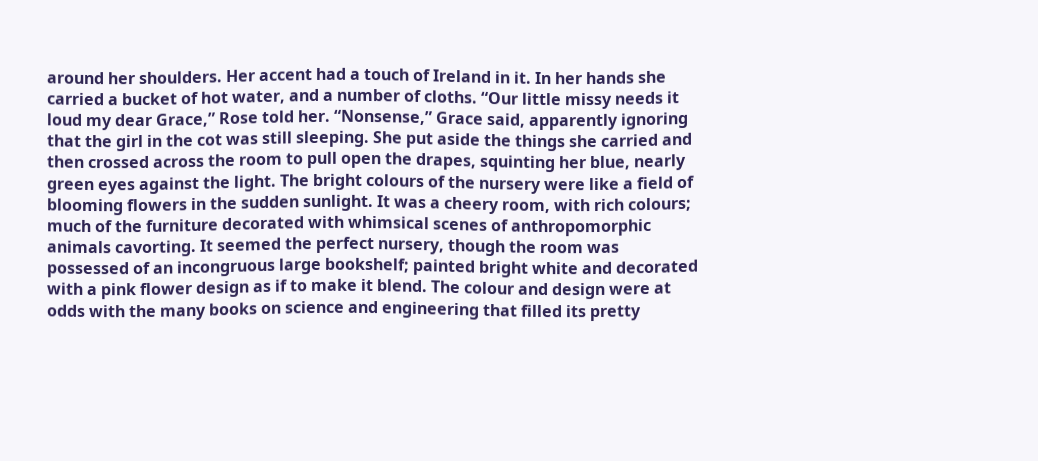around her shoulders. Her accent had a touch of Ireland in it. In her hands she carried a bucket of hot water, and a number of cloths. “Our little missy needs it loud my dear Grace,” Rose told her. “Nonsense,” Grace said, apparently ignoring that the girl in the cot was still sleeping. She put aside the things she carried and then crossed across the room to pull open the drapes, squinting her blue, nearly green eyes against the light. The bright colours of the nursery were like a field of blooming flowers in the sudden sunlight. It was a cheery room, with rich colours; much of the furniture decorated with whimsical scenes of anthropomorphic animals cavorting. It seemed the perfect nursery, though the room was possessed of an incongruous large bookshelf; painted bright white and decorated with a pink flower design as if to make it blend. The colour and design were at odds with the many books on science and engineering that filled its pretty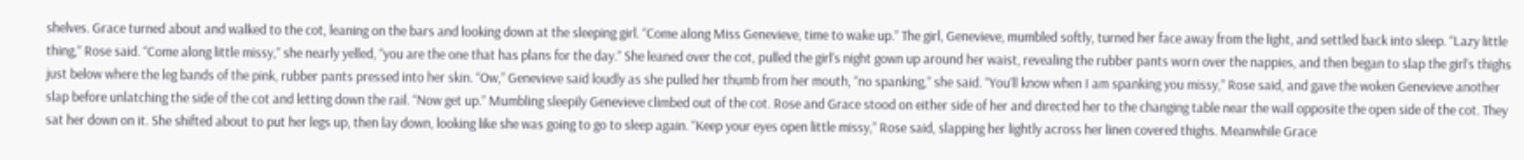shelves. Grace turned about and walked to the cot, leaning on the bars and looking down at the sleeping girl. “Come along Miss Genevieve, time to wake up.” The girl, Genevieve, mumbled softly, turned her face away from the light, and settled back into sleep. “Lazy little thing,” Rose said. “Come along little missy,” she nearly yelled, “you are the one that has plans for the day.” She leaned over the cot, pulled the girl’s night gown up around her waist, revealing the rubber pants worn over the nappies, and then began to slap the girl’s thighs just below where the leg bands of the pink, rubber pants pressed into her skin. “Ow,” Genevieve said loudly as she pulled her thumb from her mouth, “no spanking,” she said. “You’ll know when I am spanking you missy,” Rose said, and gave the woken Genevieve another slap before unlatching the side of the cot and letting down the rail. “Now get up.” Mumbling sleepily Genevieve climbed out of the cot. Rose and Grace stood on either side of her and directed her to the changing table near the wall opposite the open side of the cot. They sat her down on it. She shifted about to put her legs up, then lay down, looking like she was going to go to sleep again. “Keep your eyes open little missy,” Rose said, slapping her lightly across her linen covered thighs. Meanwhile Grace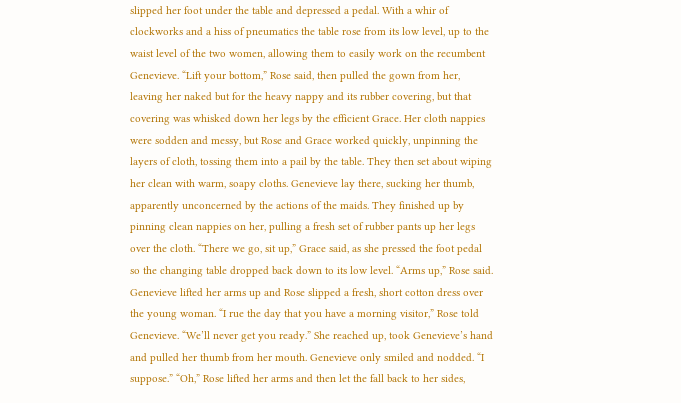slipped her foot under the table and depressed a pedal. With a whir of clockworks and a hiss of pneumatics the table rose from its low level, up to the waist level of the two women, allowing them to easily work on the recumbent Genevieve. “Lift your bottom,” Rose said, then pulled the gown from her, leaving her naked but for the heavy nappy and its rubber covering, but that covering was whisked down her legs by the efficient Grace. Her cloth nappies were sodden and messy, but Rose and Grace worked quickly, unpinning the layers of cloth, tossing them into a pail by the table. They then set about wiping her clean with warm, soapy cloths. Genevieve lay there, sucking her thumb, apparently unconcerned by the actions of the maids. They finished up by pinning clean nappies on her, pulling a fresh set of rubber pants up her legs over the cloth. “There we go, sit up,” Grace said, as she pressed the foot pedal so the changing table dropped back down to its low level. “Arms up,” Rose said. Genevieve lifted her arms up and Rose slipped a fresh, short cotton dress over the young woman. “I rue the day that you have a morning visitor,” Rose told Genevieve. “We’ll never get you ready.” She reached up, took Genevieve’s hand and pulled her thumb from her mouth. Genevieve only smiled and nodded. “I suppose.” “Oh,” Rose lifted her arms and then let the fall back to her sides,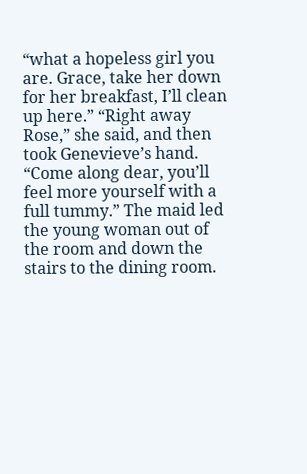“what a hopeless girl you are. Grace, take her down for her breakfast, I’ll clean up here.” “Right away Rose,” she said, and then took Genevieve’s hand. “Come along dear, you’ll feel more yourself with a full tummy.” The maid led the young woman out of the room and down the stairs to the dining room.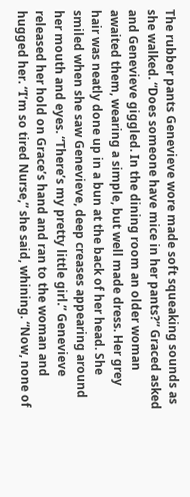The rubber pants Genevieve wore made soft squeaking sounds as she walked. “Does someone have mice in her pants?” Graced asked and Genevieve giggled. In the dining room an older woman awaited them, wearing a simple, but well made dress. Her grey hair was neatly done up in a bun at the back of her head. She smiled when she saw Genevieve, deep creases appearing around her mouth and eyes. “There’s my pretty little girl.” Genevieve released her hold on Grace’s hand and ran to the woman and hugged her. “I’m so tired Nurse,” she said, whining. “Now, none of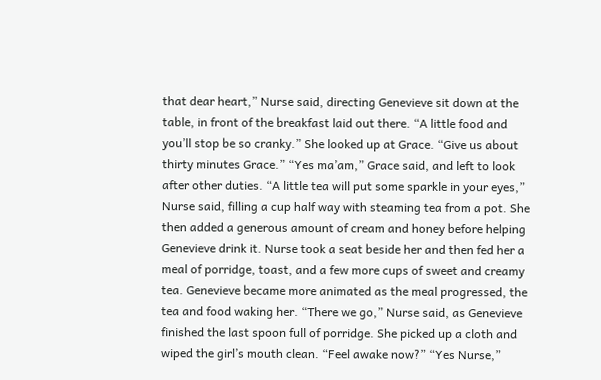that dear heart,” Nurse said, directing Genevieve sit down at the table, in front of the breakfast laid out there. “A little food and you’ll stop be so cranky.” She looked up at Grace. “Give us about thirty minutes Grace.” “Yes ma’am,” Grace said, and left to look after other duties. “A little tea will put some sparkle in your eyes,” Nurse said, filling a cup half way with steaming tea from a pot. She then added a generous amount of cream and honey before helping Genevieve drink it. Nurse took a seat beside her and then fed her a meal of porridge, toast, and a few more cups of sweet and creamy tea. Genevieve became more animated as the meal progressed, the tea and food waking her. “There we go,” Nurse said, as Genevieve finished the last spoon full of porridge. She picked up a cloth and wiped the girl’s mouth clean. “Feel awake now?” “Yes Nurse,”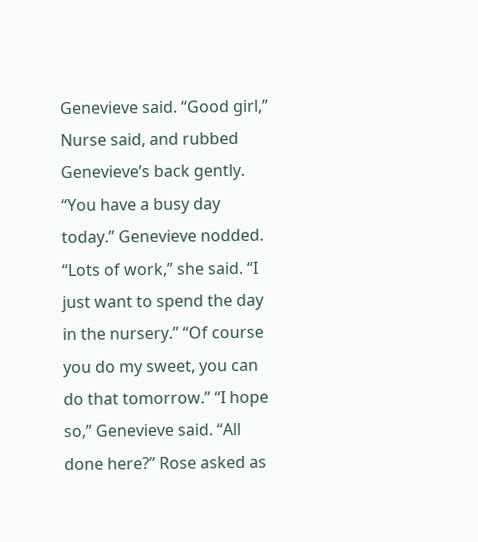Genevieve said. “Good girl,” Nurse said, and rubbed Genevieve’s back gently. “You have a busy day today.” Genevieve nodded. “Lots of work,” she said. “I just want to spend the day in the nursery.” “Of course you do my sweet, you can do that tomorrow.” “I hope so,” Genevieve said. “All done here?” Rose asked as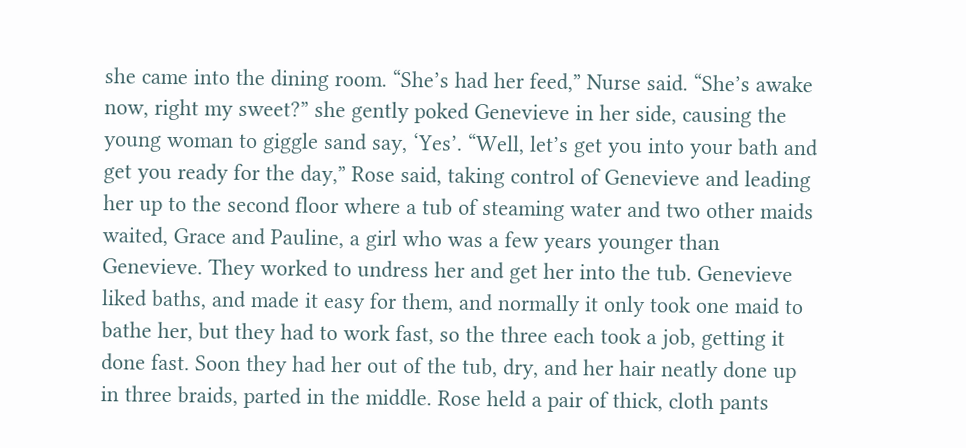she came into the dining room. “She’s had her feed,” Nurse said. “She’s awake now, right my sweet?” she gently poked Genevieve in her side, causing the young woman to giggle sand say, ‘Yes’. “Well, let’s get you into your bath and get you ready for the day,” Rose said, taking control of Genevieve and leading her up to the second floor where a tub of steaming water and two other maids waited, Grace and Pauline, a girl who was a few years younger than Genevieve. They worked to undress her and get her into the tub. Genevieve liked baths, and made it easy for them, and normally it only took one maid to bathe her, but they had to work fast, so the three each took a job, getting it done fast. Soon they had her out of the tub, dry, and her hair neatly done up in three braids, parted in the middle. Rose held a pair of thick, cloth pants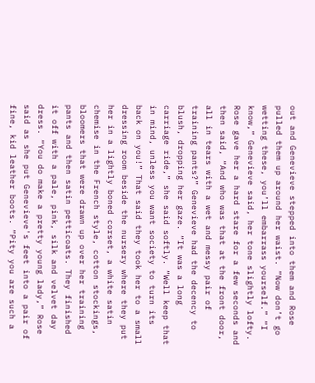out and Genevieve stepped into them and Rose pulled them up around her waist. “Now don’t go wetting these, you’ll embarrass yourself.” “I know,” Genevieve said, her tone slightly lofty. Rose gave her a hard stare for a few seconds and then said, “And who was that at the front door, all in tears with a wet and messy pair of training pants?” Genevieve had the decency to blush, dropping her gaze. “It was a long carriage ride,” she said softly. “Well keep that in mind, unless you want society to turn its back on you!” That said they took her to a small dressing room beside the nursery where they put her in a lightly boned corset, a white satin chemise in the French style, cotton stockings, bloomers that were drawn up over her training pants and then satin petticoats. They finished it off with a pale, pink, silk and velvet day dress. “You do make a pretty young lady,” Rose said as she put Genevieve's feet into a pair of fine, kid leather boots. “Pity you are such a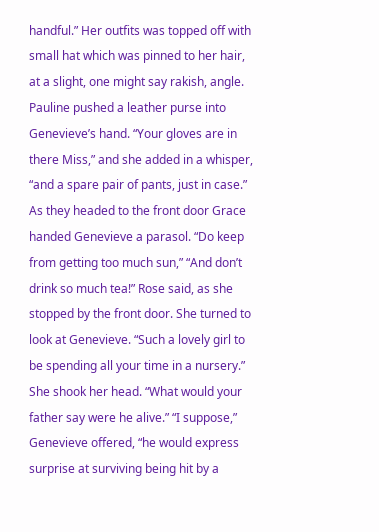handful.” Her outfits was topped off with small hat which was pinned to her hair, at a slight, one might say rakish, angle. Pauline pushed a leather purse into Genevieve’s hand. “Your gloves are in there Miss,” and she added in a whisper, “and a spare pair of pants, just in case.” As they headed to the front door Grace handed Genevieve a parasol. “Do keep from getting too much sun,” “And don’t drink so much tea!” Rose said, as she stopped by the front door. She turned to look at Genevieve. “Such a lovely girl to be spending all your time in a nursery.” She shook her head. “What would your father say were he alive.” “I suppose,” Genevieve offered, “he would express surprise at surviving being hit by a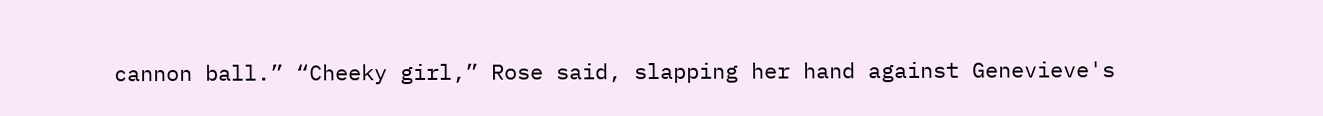cannon ball.” “Cheeky girl,” Rose said, slapping her hand against Genevieve's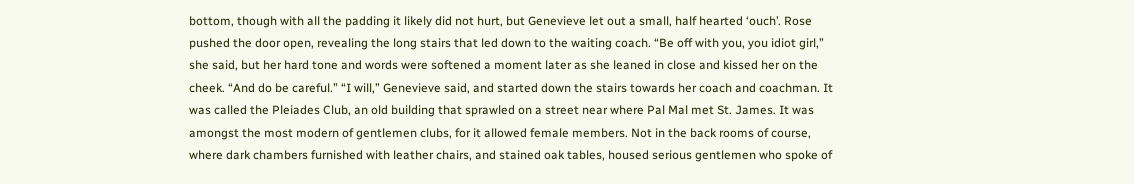bottom, though with all the padding it likely did not hurt, but Genevieve let out a small, half hearted ‘ouch’. Rose pushed the door open, revealing the long stairs that led down to the waiting coach. “Be off with you, you idiot girl,” she said, but her hard tone and words were softened a moment later as she leaned in close and kissed her on the cheek. “And do be careful.” “I will,” Genevieve said, and started down the stairs towards her coach and coachman. It was called the Pleiades Club, an old building that sprawled on a street near where Pal Mal met St. James. It was amongst the most modern of gentlemen clubs, for it allowed female members. Not in the back rooms of course, where dark chambers furnished with leather chairs, and stained oak tables, housed serious gentlemen who spoke of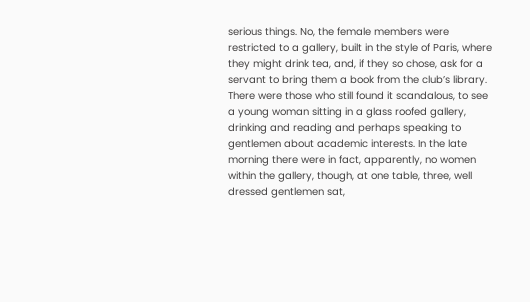serious things. No, the female members were restricted to a gallery, built in the style of Paris, where they might drink tea, and, if they so chose, ask for a servant to bring them a book from the club’s library. There were those who still found it scandalous, to see a young woman sitting in a glass roofed gallery, drinking and reading and perhaps speaking to gentlemen about academic interests. In the late morning there were in fact, apparently, no women within the gallery, though, at one table, three, well dressed gentlemen sat,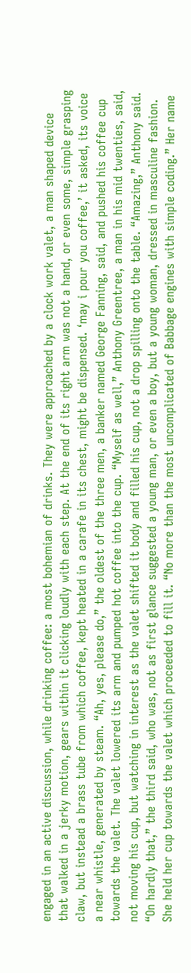engaged in an active discussion, while drinking coffee: a most bohemian of drinks. They were approached by a clock work valet, a man shaped device that walked in a jerky motion, gears within it clicking loudly with each step. At the end of its right arm was not a hand, or even some, simple grasping claw, but instead a brass tube from which coffee, kept heated in a carafe in its chest, might be dispensed. ‘may i pour you coffee,’ it asked, its voice a near whistle, generated by steam. “Ah, yes, please do,” the oldest of the three men, a banker named George Fanning, said, and pushed his coffee cup towards the valet. The valet lowered its arm and pumped hot coffee into the cup. “Myself as well,” Anthony Greentree, a man in his mid twenties, said, not moving his cup, but watching in interest as the valet shifted it body and filled his cup, not a drop spilling onto the table. “Amazing,” Anthony said. “On hardly that,” the third said, who was, not as first glance suggested a young man, or even a boy, but a young woman, dressed in masculine fashion. She held her cup towards the valet which proceeded to fill it. “No more than the most uncomplicated of Babbage engines with simple coding.” Her name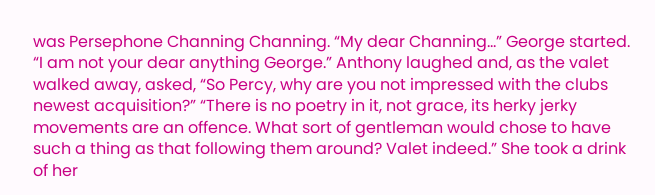was Persephone Channing Channing. “My dear Channing...” George started. “I am not your dear anything George.” Anthony laughed and, as the valet walked away, asked, “So Percy, why are you not impressed with the clubs newest acquisition?” “There is no poetry in it, not grace, its herky jerky movements are an offence. What sort of gentleman would chose to have such a thing as that following them around? Valet indeed.” She took a drink of her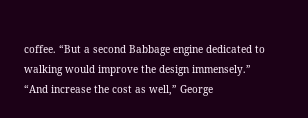coffee. “But a second Babbage engine dedicated to walking would improve the design immensely.” “And increase the cost as well,” George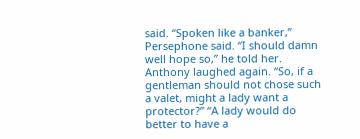said. “Spoken like a banker,” Persephone said. “I should damn well hope so,” he told her. Anthony laughed again. “So, if a gentleman should not chose such a valet, might a lady want a protector?” “A lady would do better to have a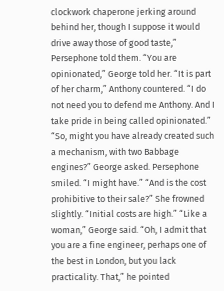clockwork chaperone jerking around behind her, though I suppose it would drive away those of good taste,” Persephone told them. “You are opinionated,” George told her. “It is part of her charm,” Anthony countered. “I do not need you to defend me Anthony. And I take pride in being called opinionated.” “So, might you have already created such a mechanism, with two Babbage engines?” George asked. Persephone smiled. “I might have.” “And is the cost prohibitive to their sale?” She frowned slightly. “Initial costs are high.” “Like a woman,” George said. “Oh, I admit that you are a fine engineer, perhaps one of the best in London, but you lack practicality. That,” he pointed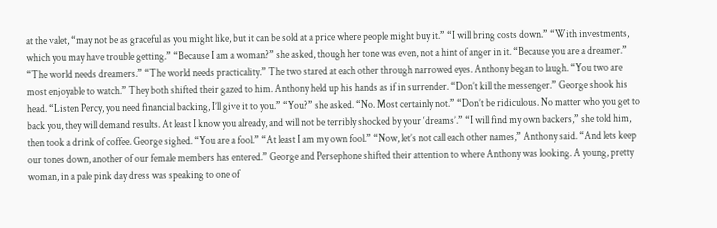at the valet, “may not be as graceful as you might like, but it can be sold at a price where people might buy it.” “I will bring costs down.” “With investments, which you may have trouble getting.” “Because I am a woman?” she asked, though her tone was even, not a hint of anger in it. “Because you are a dreamer.” “The world needs dreamers.” “The world needs practicality.” The two stared at each other through narrowed eyes. Anthony began to laugh. “You two are most enjoyable to watch.” They both shifted their gazed to him. Anthony held up his hands as if in surrender. “Don’t kill the messenger.” George shook his head. “Listen Percy, you need financial backing, I’ll give it to you.” “You?” she asked. “No. Most certainly not.” “Don’t be ridiculous. No matter who you get to back you, they will demand results. At least I know you already, and will not be terribly shocked by your ‘dreams’.” “I will find my own backers,” she told him, then took a drink of coffee. George sighed. “You are a fool.” “At least I am my own fool.” “Now, let’s not call each other names,” Anthony said. “And lets keep our tones down, another of our female members has entered.” George and Persephone shifted their attention to where Anthony was looking. A young, pretty woman, in a pale pink day dress was speaking to one of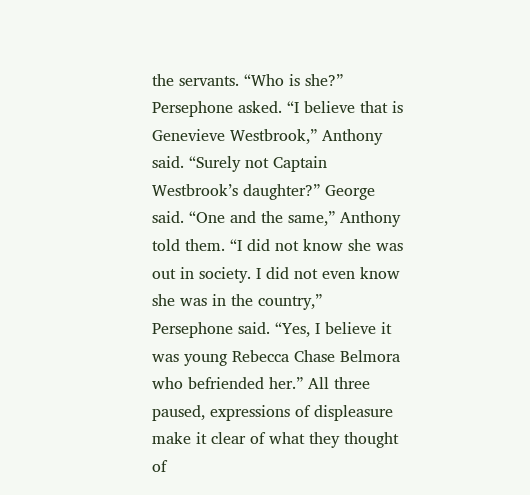the servants. “Who is she?” Persephone asked. “I believe that is Genevieve Westbrook,” Anthony said. “Surely not Captain Westbrook’s daughter?” George said. “One and the same,” Anthony told them. “I did not know she was out in society. I did not even know she was in the country,” Persephone said. “Yes, I believe it was young Rebecca Chase Belmora who befriended her.” All three paused, expressions of displeasure make it clear of what they thought of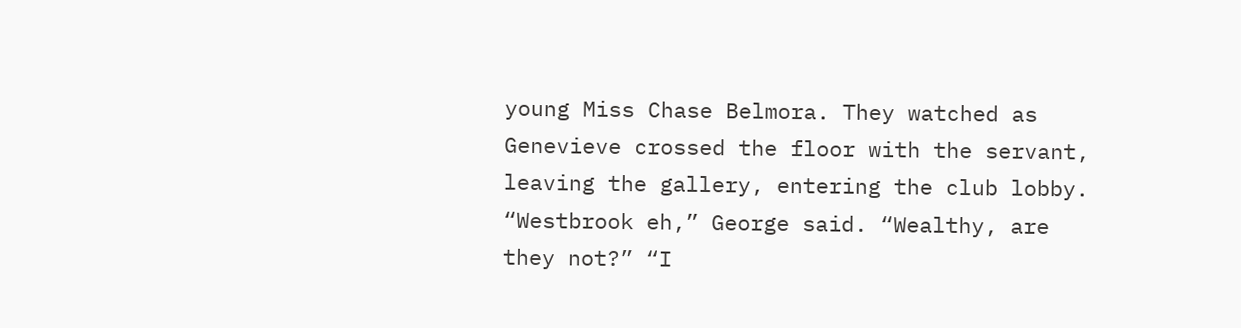young Miss Chase Belmora. They watched as Genevieve crossed the floor with the servant, leaving the gallery, entering the club lobby. “Westbrook eh,” George said. “Wealthy, are they not?” “I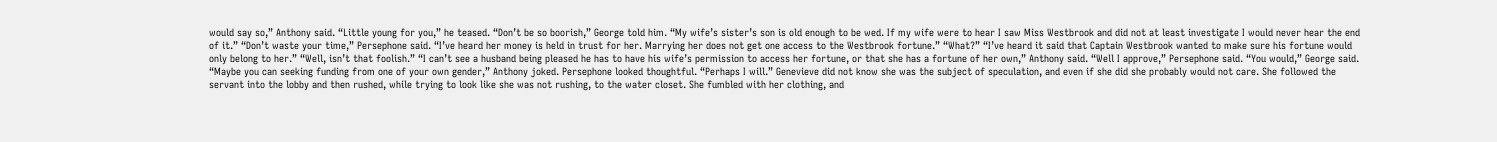would say so,” Anthony said. “Little young for you,” he teased. “Don’t be so boorish,” George told him. “My wife’s sister’s son is old enough to be wed. If my wife were to hear I saw Miss Westbrook and did not at least investigate I would never hear the end of it.” “Don’t waste your time,” Persephone said. “I’ve heard her money is held in trust for her. Marrying her does not get one access to the Westbrook fortune.” “What?” “I’ve heard it said that Captain Westbrook wanted to make sure his fortune would only belong to her.” “Well, isn’t that foolish.” “I can’t see a husband being pleased he has to have his wife’s permission to access her fortune, or that she has a fortune of her own,” Anthony said. “Well I approve,” Persephone said. “You would,” George said. “Maybe you can seeking funding from one of your own gender,” Anthony joked. Persephone looked thoughtful. “Perhaps I will.” Genevieve did not know she was the subject of speculation, and even if she did she probably would not care. She followed the servant into the lobby and then rushed, while trying to look like she was not rushing, to the water closet. She fumbled with her clothing, and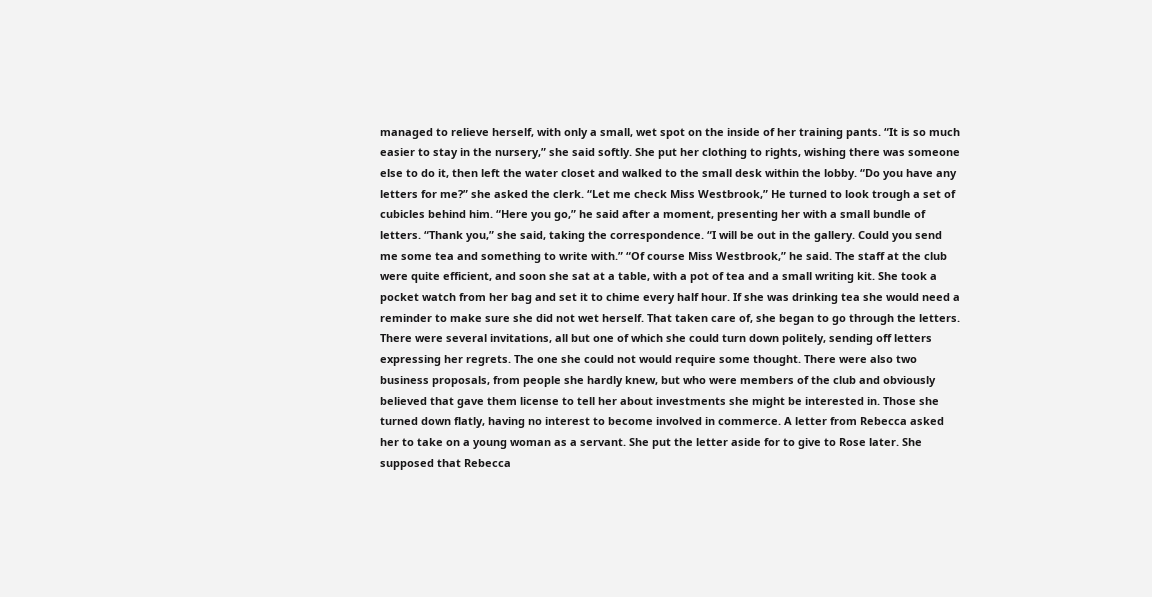managed to relieve herself, with only a small, wet spot on the inside of her training pants. “It is so much easier to stay in the nursery,” she said softly. She put her clothing to rights, wishing there was someone else to do it, then left the water closet and walked to the small desk within the lobby. “Do you have any letters for me?” she asked the clerk. “Let me check Miss Westbrook,” He turned to look trough a set of cubicles behind him. “Here you go,” he said after a moment, presenting her with a small bundle of letters. “Thank you,” she said, taking the correspondence. “I will be out in the gallery. Could you send me some tea and something to write with.” “Of course Miss Westbrook,” he said. The staff at the club were quite efficient, and soon she sat at a table, with a pot of tea and a small writing kit. She took a pocket watch from her bag and set it to chime every half hour. If she was drinking tea she would need a reminder to make sure she did not wet herself. That taken care of, she began to go through the letters. There were several invitations, all but one of which she could turn down politely, sending off letters expressing her regrets. The one she could not would require some thought. There were also two business proposals, from people she hardly knew, but who were members of the club and obviously believed that gave them license to tell her about investments she might be interested in. Those she turned down flatly, having no interest to become involved in commerce. A letter from Rebecca asked her to take on a young woman as a servant. She put the letter aside for to give to Rose later. She supposed that Rebecca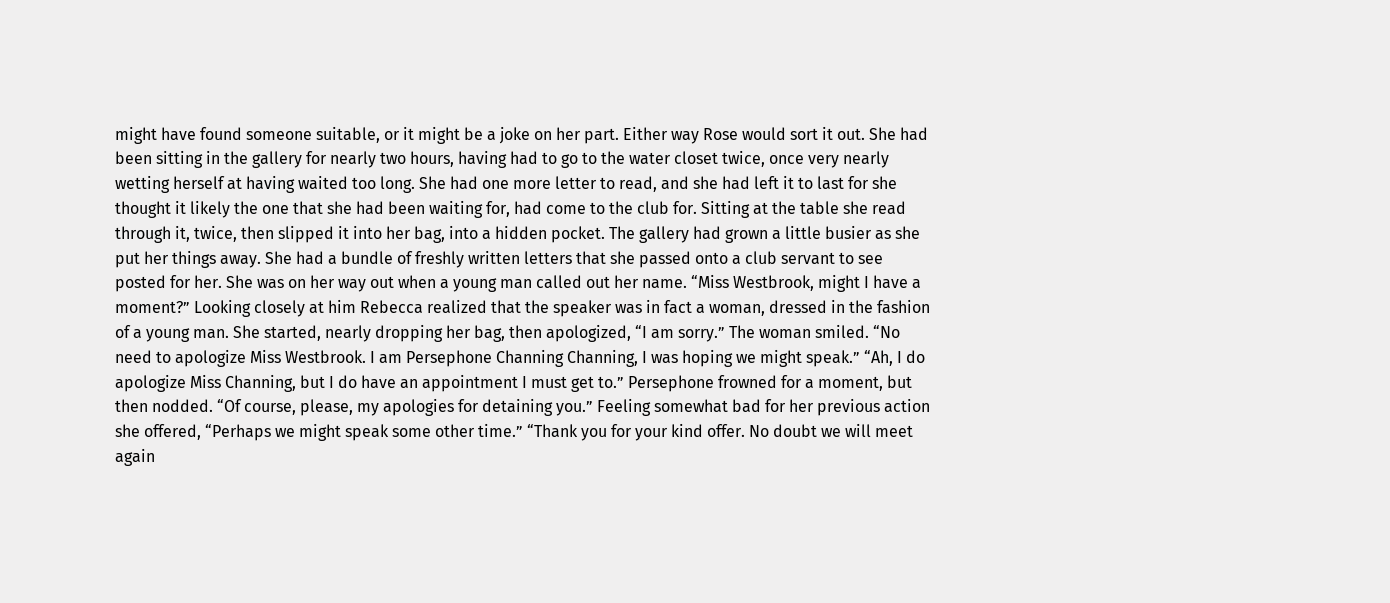might have found someone suitable, or it might be a joke on her part. Either way Rose would sort it out. She had been sitting in the gallery for nearly two hours, having had to go to the water closet twice, once very nearly wetting herself at having waited too long. She had one more letter to read, and she had left it to last for she thought it likely the one that she had been waiting for, had come to the club for. Sitting at the table she read through it, twice, then slipped it into her bag, into a hidden pocket. The gallery had grown a little busier as she put her things away. She had a bundle of freshly written letters that she passed onto a club servant to see posted for her. She was on her way out when a young man called out her name. “Miss Westbrook, might I have a moment?” Looking closely at him Rebecca realized that the speaker was in fact a woman, dressed in the fashion of a young man. She started, nearly dropping her bag, then apologized, “I am sorry.” The woman smiled. “No need to apologize Miss Westbrook. I am Persephone Channing Channing, I was hoping we might speak.” “Ah, I do apologize Miss Channing, but I do have an appointment I must get to.” Persephone frowned for a moment, but then nodded. “Of course, please, my apologies for detaining you.” Feeling somewhat bad for her previous action she offered, “Perhaps we might speak some other time.” “Thank you for your kind offer. No doubt we will meet again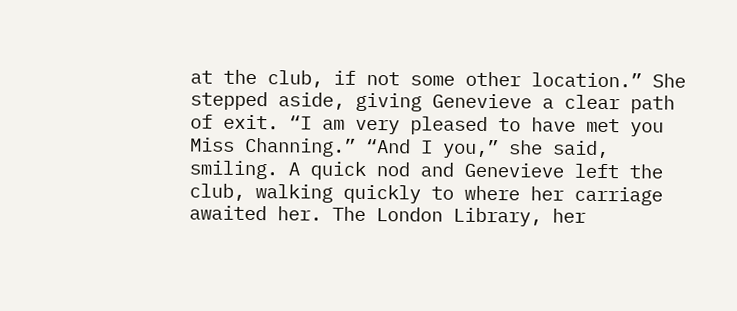at the club, if not some other location.” She stepped aside, giving Genevieve a clear path of exit. “I am very pleased to have met you Miss Channing.” “And I you,” she said, smiling. A quick nod and Genevieve left the club, walking quickly to where her carriage awaited her. The London Library, her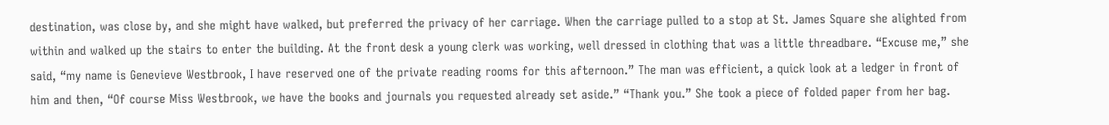destination, was close by, and she might have walked, but preferred the privacy of her carriage. When the carriage pulled to a stop at St. James Square she alighted from within and walked up the stairs to enter the building. At the front desk a young clerk was working, well dressed in clothing that was a little threadbare. “Excuse me,” she said, “my name is Genevieve Westbrook, I have reserved one of the private reading rooms for this afternoon.” The man was efficient, a quick look at a ledger in front of him and then, “Of course Miss Westbrook, we have the books and journals you requested already set aside.” “Thank you.” She took a piece of folded paper from her bag.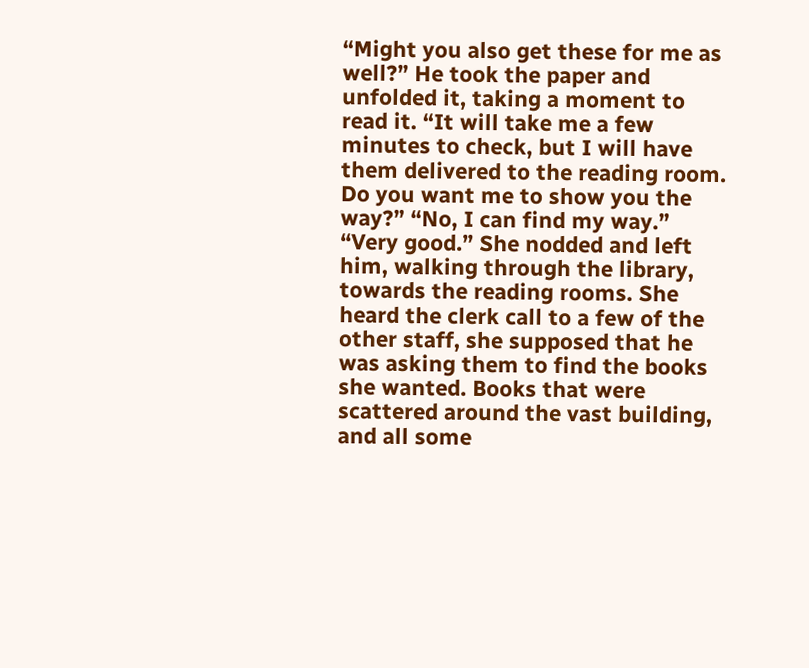“Might you also get these for me as well?” He took the paper and unfolded it, taking a moment to read it. “It will take me a few minutes to check, but I will have them delivered to the reading room. Do you want me to show you the way?” “No, I can find my way.” “Very good.” She nodded and left him, walking through the library, towards the reading rooms. She heard the clerk call to a few of the other staff, she supposed that he was asking them to find the books she wanted. Books that were scattered around the vast building, and all some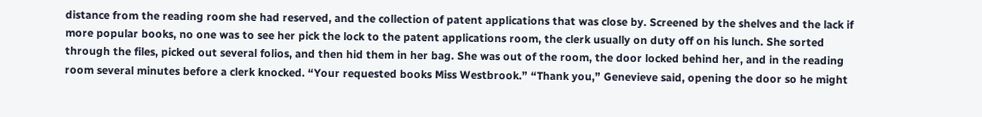distance from the reading room she had reserved, and the collection of patent applications that was close by. Screened by the shelves and the lack if more popular books, no one was to see her pick the lock to the patent applications room, the clerk usually on duty off on his lunch. She sorted through the files, picked out several folios, and then hid them in her bag. She was out of the room, the door locked behind her, and in the reading room several minutes before a clerk knocked. “Your requested books Miss Westbrook.” “Thank you,” Genevieve said, opening the door so he might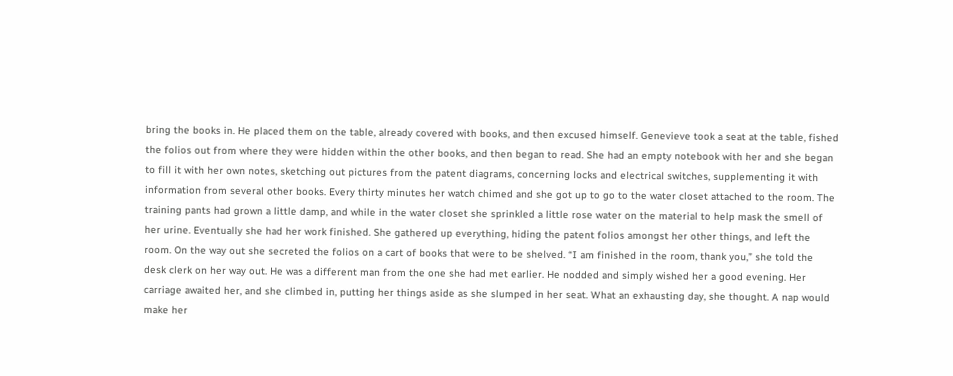bring the books in. He placed them on the table, already covered with books, and then excused himself. Genevieve took a seat at the table, fished the folios out from where they were hidden within the other books, and then began to read. She had an empty notebook with her and she began to fill it with her own notes, sketching out pictures from the patent diagrams, concerning locks and electrical switches, supplementing it with information from several other books. Every thirty minutes her watch chimed and she got up to go to the water closet attached to the room. The training pants had grown a little damp, and while in the water closet she sprinkled a little rose water on the material to help mask the smell of her urine. Eventually she had her work finished. She gathered up everything, hiding the patent folios amongst her other things, and left the room. On the way out she secreted the folios on a cart of books that were to be shelved. “I am finished in the room, thank you,” she told the desk clerk on her way out. He was a different man from the one she had met earlier. He nodded and simply wished her a good evening. Her carriage awaited her, and she climbed in, putting her things aside as she slumped in her seat. What an exhausting day, she thought. A nap would make her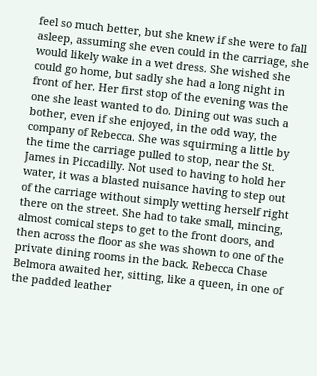feel so much better, but she knew if she were to fall asleep, assuming she even could in the carriage, she would likely wake in a wet dress. She wished she could go home, but sadly she had a long night in front of her. Her first stop of the evening was the one she least wanted to do. Dining out was such a bother, even if she enjoyed, in the odd way, the company of Rebecca. She was squirming a little by the time the carriage pulled to stop, near the St. James in Piccadilly. Not used to having to hold her water, it was a blasted nuisance having to step out of the carriage without simply wetting herself right there on the street. She had to take small, mincing, almost comical steps to get to the front doors, and then across the floor as she was shown to one of the private dining rooms in the back. Rebecca Chase Belmora awaited her, sitting, like a queen, in one of the padded leather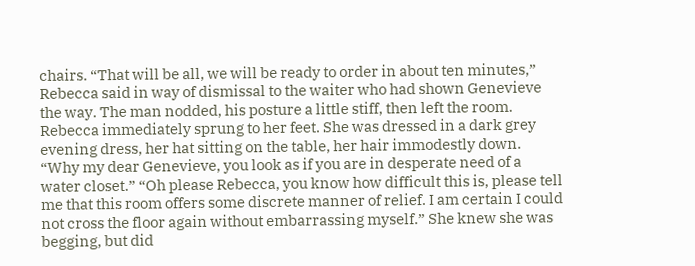chairs. “That will be all, we will be ready to order in about ten minutes,” Rebecca said in way of dismissal to the waiter who had shown Genevieve the way. The man nodded, his posture a little stiff, then left the room. Rebecca immediately sprung to her feet. She was dressed in a dark grey evening dress, her hat sitting on the table, her hair immodestly down. “Why my dear Genevieve, you look as if you are in desperate need of a water closet.” “Oh please Rebecca, you know how difficult this is, please tell me that this room offers some discrete manner of relief. I am certain I could not cross the floor again without embarrassing myself.” She knew she was begging, but did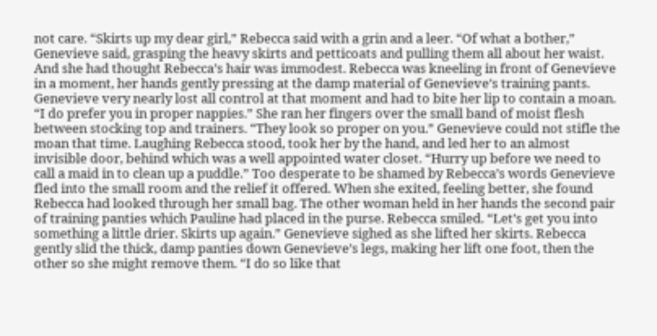not care. “Skirts up my dear girl,” Rebecca said with a grin and a leer. “Of what a bother,” Genevieve said, grasping the heavy skirts and petticoats and pulling them all about her waist. And she had thought Rebecca’s hair was immodest. Rebecca was kneeling in front of Genevieve in a moment, her hands gently pressing at the damp material of Genevieve’s training pants. Genevieve very nearly lost all control at that moment and had to bite her lip to contain a moan. “I do prefer you in proper nappies.” She ran her fingers over the small band of moist flesh between stocking top and trainers. “They look so proper on you.” Genevieve could not stifle the moan that time. Laughing Rebecca stood, took her by the hand, and led her to an almost invisible door, behind which was a well appointed water closet. “Hurry up before we need to call a maid in to clean up a puddle.” Too desperate to be shamed by Rebecca’s words Genevieve fled into the small room and the relief it offered. When she exited, feeling better, she found Rebecca had looked through her small bag. The other woman held in her hands the second pair of training panties which Pauline had placed in the purse. Rebecca smiled. “Let’s get you into something a little drier. Skirts up again.” Genevieve sighed as she lifted her skirts. Rebecca gently slid the thick, damp panties down Genevieve’s legs, making her lift one foot, then the other so she might remove them. “I do so like that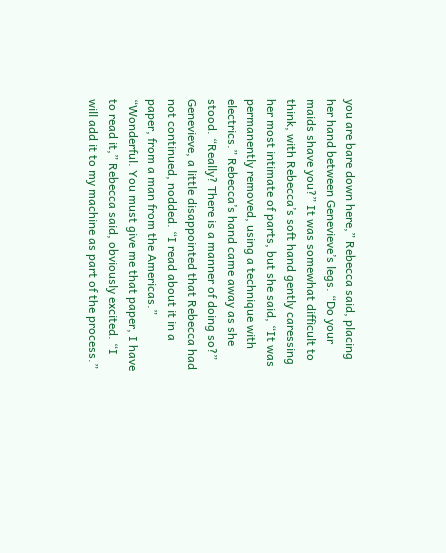you are bare down here,” Rebecca said, placing her hand between Genevieve’s legs. “Do your maids shave you?” It was somewhat difficult to think, with Rebecca’s soft hand gently caressing her most intimate of parts, but she said, “It was permanently removed, using a technique with electrics.” Rebecca’s hand came away as she stood. “Really? There is a manner of doing so?” Genevieve, a little disappointed that Rebecca had not continued, nodded. “I read about it in a paper, from a man from the Americas.” “Wonderful. You must give me that paper, I have to read it,” Rebecca said, obviously excited. “I will add it to my machine as part of the process.”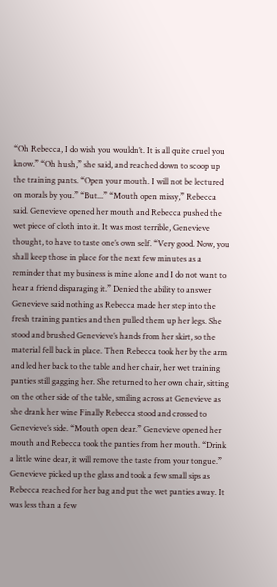“Oh Rebecca, I do wish you wouldn’t. It is all quite cruel you know.” “Oh hush,” she said, and reached down to scoop up the training pants. “Open your mouth. I will not be lectured on morals by you.” “But...” “Mouth open missy,” Rebecca said. Genevieve opened her mouth and Rebecca pushed the wet piece of cloth into it. It was most terrible, Genevieve thought, to have to taste one’s own self. “Very good. Now, you shall keep those in place for the next few minutes as a reminder that my business is mine alone and I do not want to hear a friend disparaging it.” Denied the ability to answer Genevieve said nothing as Rebecca made her step into the fresh training panties and then pulled them up her legs. She stood and brushed Genevieve’s hands from her skirt, so the material fell back in place. Then Rebecca took her by the arm and led her back to the table and her chair, her wet training panties still gagging her. She returned to her own chair, sitting on the other side of the table, smiling across at Genevieve as she drank her wine Finally Rebecca stood and crossed to Genevieve’s side. “Mouth open dear.” Genevieve opened her mouth and Rebecca took the panties from her mouth. “Drink a little wine dear, it will remove the taste from your tongue.” Genevieve picked up the glass and took a few small sips as Rebecca reached for her bag and put the wet panties away. It was less than a few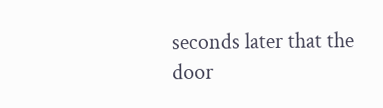seconds later that the door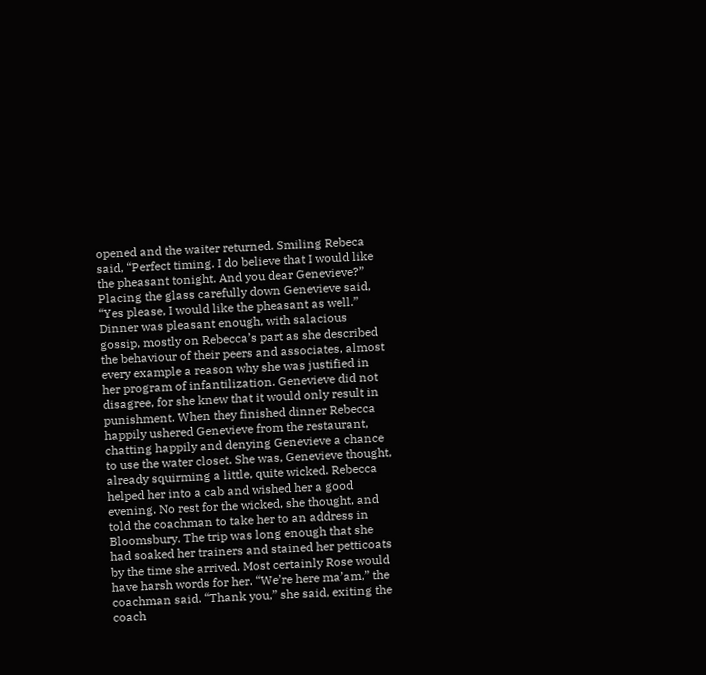opened and the waiter returned. Smiling Rebeca said, “Perfect timing. I do believe that I would like the pheasant tonight. And you dear Genevieve?” Placing the glass carefully down Genevieve said, “Yes please, I would like the pheasant as well.” Dinner was pleasant enough, with salacious gossip, mostly on Rebecca’s part as she described the behaviour of their peers and associates, almost every example a reason why she was justified in her program of infantilization. Genevieve did not disagree, for she knew that it would only result in punishment. When they finished dinner Rebecca happily ushered Genevieve from the restaurant, chatting happily and denying Genevieve a chance to use the water closet. She was, Genevieve thought, already squirming a little, quite wicked. Rebecca helped her into a cab and wished her a good evening. No rest for the wicked, she thought, and told the coachman to take her to an address in Bloomsbury. The trip was long enough that she had soaked her trainers and stained her petticoats by the time she arrived. Most certainly Rose would have harsh words for her. “We’re here ma’am,” the coachman said. “Thank you,” she said, exiting the coach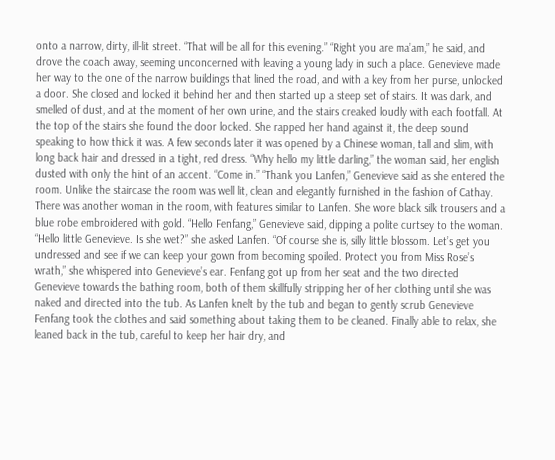onto a narrow, dirty, ill-lit street. “That will be all for this evening.” “Right you are ma’am,” he said, and drove the coach away, seeming unconcerned with leaving a young lady in such a place. Genevieve made her way to the one of the narrow buildings that lined the road, and with a key from her purse, unlocked a door. She closed and locked it behind her and then started up a steep set of stairs. It was dark, and smelled of dust, and at the moment of her own urine, and the stairs creaked loudly with each footfall. At the top of the stairs she found the door locked. She rapped her hand against it, the deep sound speaking to how thick it was. A few seconds later it was opened by a Chinese woman, tall and slim, with long back hair and dressed in a tight, red dress. “Why hello my little darling,” the woman said, her english dusted with only the hint of an accent. “Come in.” “Thank you Lanfen,” Genevieve said as she entered the room. Unlike the staircase the room was well lit, clean and elegantly furnished in the fashion of Cathay. There was another woman in the room, with features similar to Lanfen. She wore black silk trousers and a blue robe embroidered with gold. “Hello Fenfang,” Genevieve said, dipping a polite curtsey to the woman. “Hello little Genevieve. Is she wet?” she asked Lanfen. “Of course she is, silly little blossom. Let’s get you undressed and see if we can keep your gown from becoming spoiled. Protect you from Miss Rose’s wrath,” she whispered into Genevieve’s ear. Fenfang got up from her seat and the two directed Genevieve towards the bathing room, both of them skillfully stripping her of her clothing until she was naked and directed into the tub. As Lanfen knelt by the tub and began to gently scrub Genevieve Fenfang took the clothes and said something about taking them to be cleaned. Finally able to relax, she leaned back in the tub, careful to keep her hair dry, and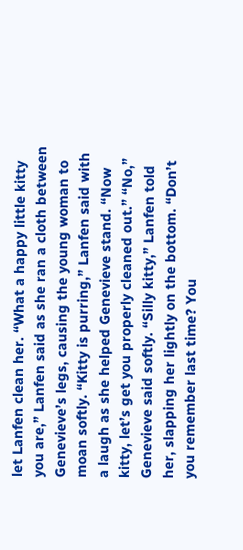let Lanfen clean her. “What a happy little kitty you are,” Lanfen said as she ran a cloth between Genevieve’s legs, causing the young woman to moan softly. “Kitty is purring,” Lanfen said with a laugh as she helped Genevieve stand. “Now kitty, let’s get you properly cleaned out.” “No,” Genevieve said softly. “Silly kitty,” Lanfen told her, slapping her lightly on the bottom. “Don’t you remember last time? You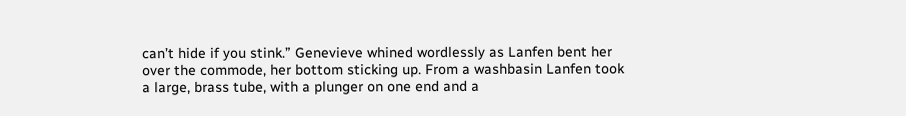can’t hide if you stink.” Genevieve whined wordlessly as Lanfen bent her over the commode, her bottom sticking up. From a washbasin Lanfen took a large, brass tube, with a plunger on one end and a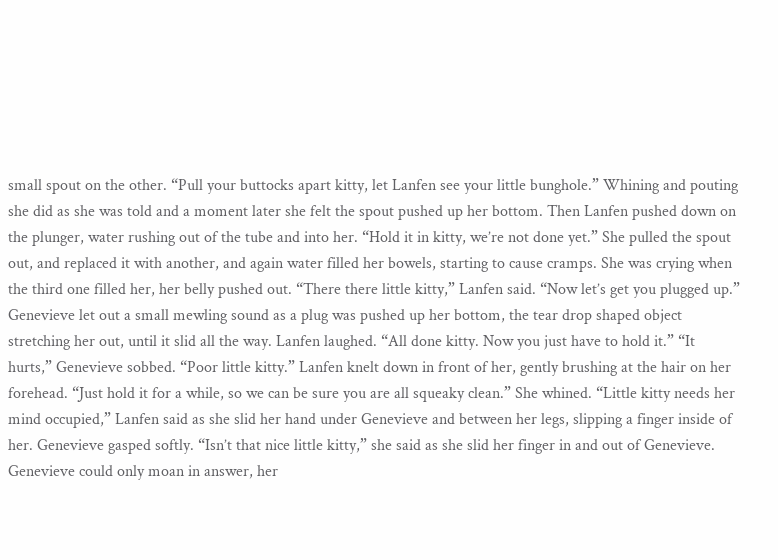small spout on the other. “Pull your buttocks apart kitty, let Lanfen see your little bunghole.” Whining and pouting she did as she was told and a moment later she felt the spout pushed up her bottom. Then Lanfen pushed down on the plunger, water rushing out of the tube and into her. “Hold it in kitty, we’re not done yet.” She pulled the spout out, and replaced it with another, and again water filled her bowels, starting to cause cramps. She was crying when the third one filled her, her belly pushed out. “There there little kitty,” Lanfen said. “Now let’s get you plugged up.” Genevieve let out a small mewling sound as a plug was pushed up her bottom, the tear drop shaped object stretching her out, until it slid all the way. Lanfen laughed. “All done kitty. Now you just have to hold it.” “It hurts,” Genevieve sobbed. “Poor little kitty.” Lanfen knelt down in front of her, gently brushing at the hair on her forehead. “Just hold it for a while, so we can be sure you are all squeaky clean.” She whined. “Little kitty needs her mind occupied,” Lanfen said as she slid her hand under Genevieve and between her legs, slipping a finger inside of her. Genevieve gasped softly. “Isn’t that nice little kitty,” she said as she slid her finger in and out of Genevieve. Genevieve could only moan in answer, her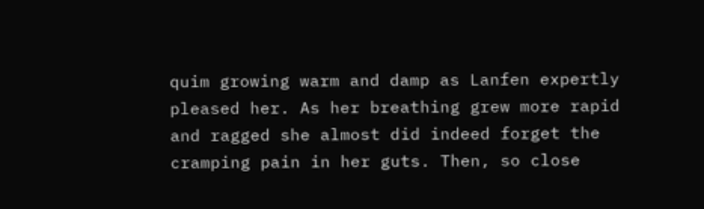quim growing warm and damp as Lanfen expertly pleased her. As her breathing grew more rapid and ragged she almost did indeed forget the cramping pain in her guts. Then, so close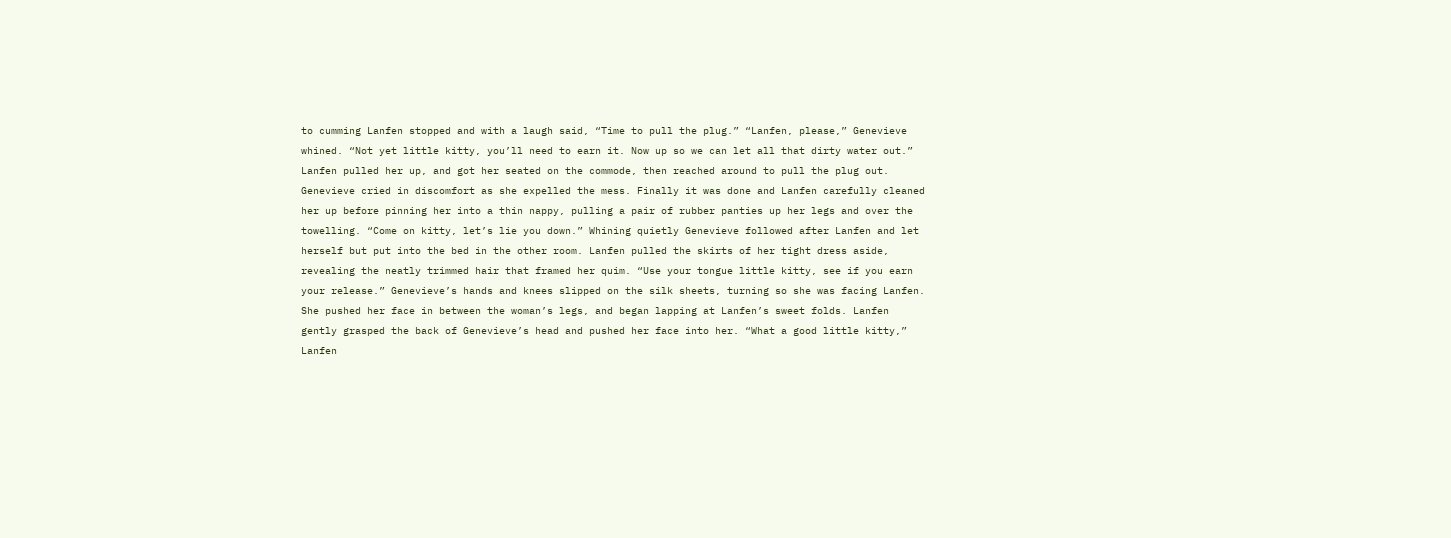to cumming Lanfen stopped and with a laugh said, “Time to pull the plug.” “Lanfen, please,” Genevieve whined. “Not yet little kitty, you’ll need to earn it. Now up so we can let all that dirty water out.” Lanfen pulled her up, and got her seated on the commode, then reached around to pull the plug out. Genevieve cried in discomfort as she expelled the mess. Finally it was done and Lanfen carefully cleaned her up before pinning her into a thin nappy, pulling a pair of rubber panties up her legs and over the towelling. “Come on kitty, let’s lie you down.” Whining quietly Genevieve followed after Lanfen and let herself but put into the bed in the other room. Lanfen pulled the skirts of her tight dress aside, revealing the neatly trimmed hair that framed her quim. “Use your tongue little kitty, see if you earn your release.” Genevieve’s hands and knees slipped on the silk sheets, turning so she was facing Lanfen. She pushed her face in between the woman’s legs, and began lapping at Lanfen’s sweet folds. Lanfen gently grasped the back of Genevieve’s head and pushed her face into her. “What a good little kitty,” Lanfen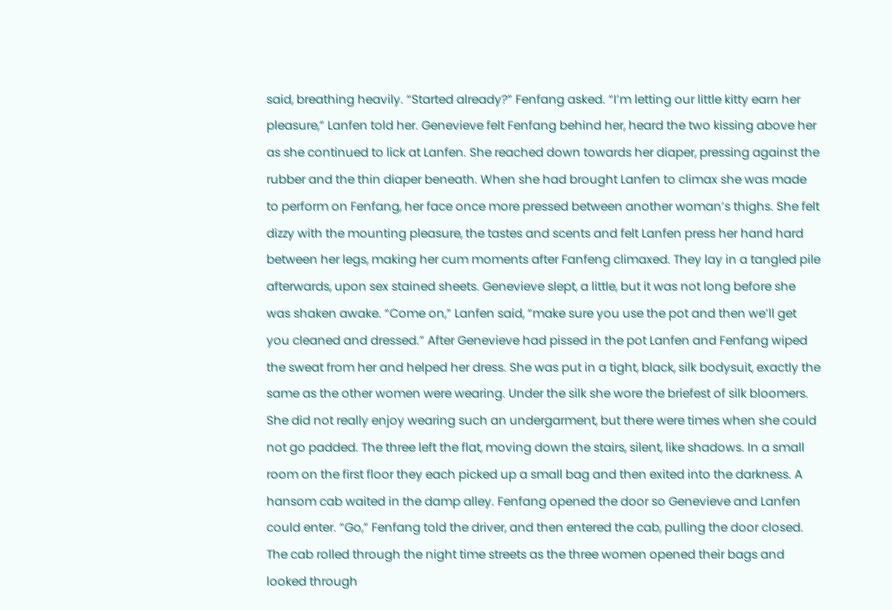said, breathing heavily. “Started already?” Fenfang asked. “I’m letting our little kitty earn her pleasure,” Lanfen told her. Genevieve felt Fenfang behind her, heard the two kissing above her as she continued to lick at Lanfen. She reached down towards her diaper, pressing against the rubber and the thin diaper beneath. When she had brought Lanfen to climax she was made to perform on Fenfang, her face once more pressed between another woman’s thighs. She felt dizzy with the mounting pleasure, the tastes and scents and felt Lanfen press her hand hard between her legs, making her cum moments after Fanfeng climaxed. They lay in a tangled pile afterwards, upon sex stained sheets. Genevieve slept, a little, but it was not long before she was shaken awake. “Come on,” Lanfen said, “make sure you use the pot and then we’ll get you cleaned and dressed.” After Genevieve had pissed in the pot Lanfen and Fenfang wiped the sweat from her and helped her dress. She was put in a tight, black, silk bodysuit, exactly the same as the other women were wearing. Under the silk she wore the briefest of silk bloomers. She did not really enjoy wearing such an undergarment, but there were times when she could not go padded. The three left the flat, moving down the stairs, silent, like shadows. In a small room on the first floor they each picked up a small bag and then exited into the darkness. A hansom cab waited in the damp alley. Fenfang opened the door so Genevieve and Lanfen could enter. “Go,” Fenfang told the driver, and then entered the cab, pulling the door closed. The cab rolled through the night time streets as the three women opened their bags and looked through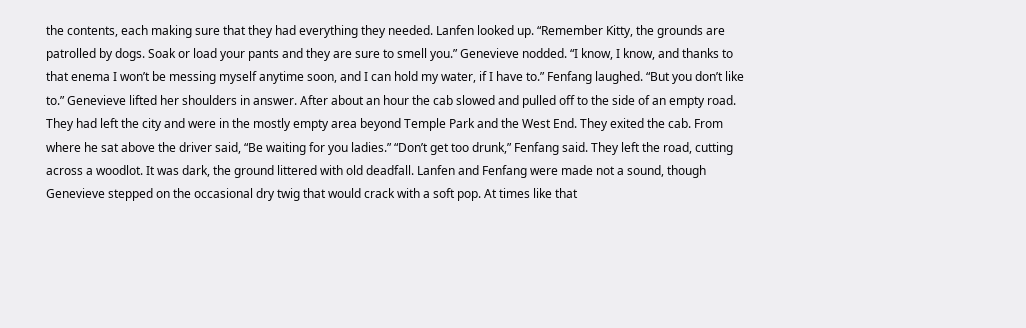the contents, each making sure that they had everything they needed. Lanfen looked up. “Remember Kitty, the grounds are patrolled by dogs. Soak or load your pants and they are sure to smell you.” Genevieve nodded. “I know, I know, and thanks to that enema I won’t be messing myself anytime soon, and I can hold my water, if I have to.” Fenfang laughed. “But you don’t like to.” Genevieve lifted her shoulders in answer. After about an hour the cab slowed and pulled off to the side of an empty road. They had left the city and were in the mostly empty area beyond Temple Park and the West End. They exited the cab. From where he sat above the driver said, “Be waiting for you ladies.” “Don’t get too drunk,” Fenfang said. They left the road, cutting across a woodlot. It was dark, the ground littered with old deadfall. Lanfen and Fenfang were made not a sound, though Genevieve stepped on the occasional dry twig that would crack with a soft pop. At times like that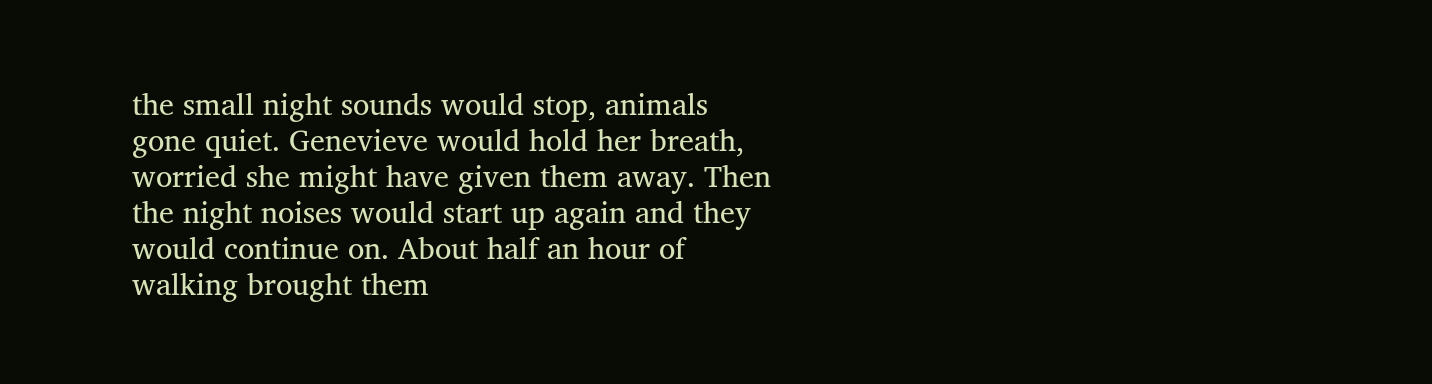the small night sounds would stop, animals gone quiet. Genevieve would hold her breath, worried she might have given them away. Then the night noises would start up again and they would continue on. About half an hour of walking brought them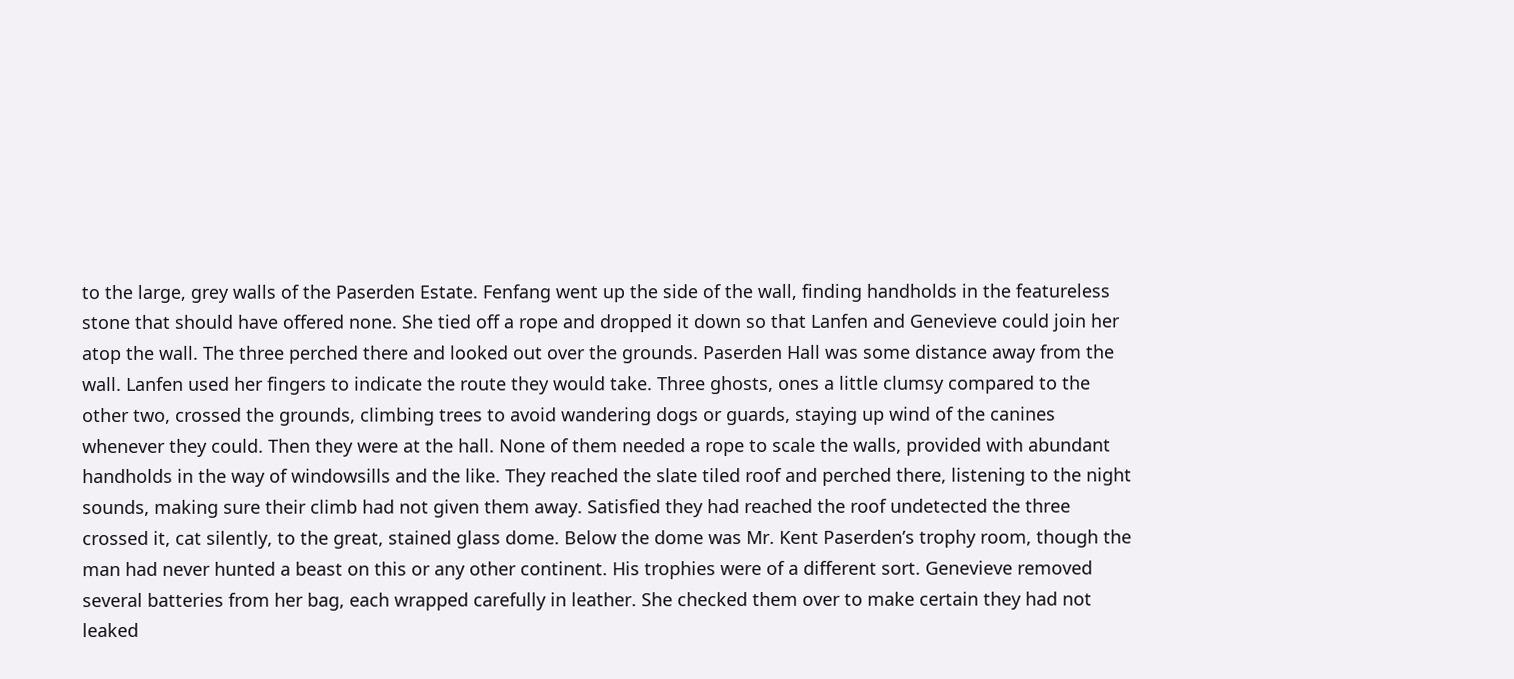to the large, grey walls of the Paserden Estate. Fenfang went up the side of the wall, finding handholds in the featureless stone that should have offered none. She tied off a rope and dropped it down so that Lanfen and Genevieve could join her atop the wall. The three perched there and looked out over the grounds. Paserden Hall was some distance away from the wall. Lanfen used her fingers to indicate the route they would take. Three ghosts, ones a little clumsy compared to the other two, crossed the grounds, climbing trees to avoid wandering dogs or guards, staying up wind of the canines whenever they could. Then they were at the hall. None of them needed a rope to scale the walls, provided with abundant handholds in the way of windowsills and the like. They reached the slate tiled roof and perched there, listening to the night sounds, making sure their climb had not given them away. Satisfied they had reached the roof undetected the three crossed it, cat silently, to the great, stained glass dome. Below the dome was Mr. Kent Paserden’s trophy room, though the man had never hunted a beast on this or any other continent. His trophies were of a different sort. Genevieve removed several batteries from her bag, each wrapped carefully in leather. She checked them over to make certain they had not leaked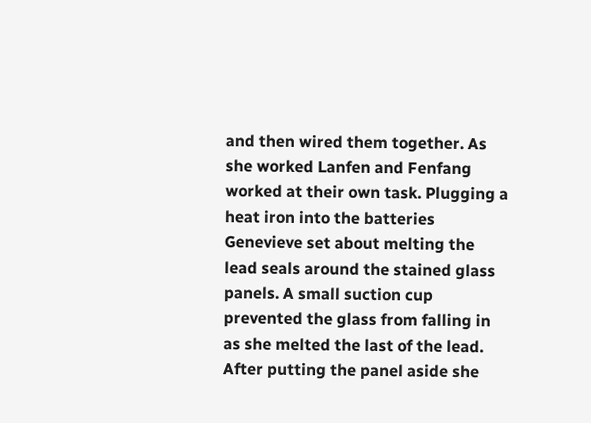and then wired them together. As she worked Lanfen and Fenfang worked at their own task. Plugging a heat iron into the batteries Genevieve set about melting the lead seals around the stained glass panels. A small suction cup prevented the glass from falling in as she melted the last of the lead. After putting the panel aside she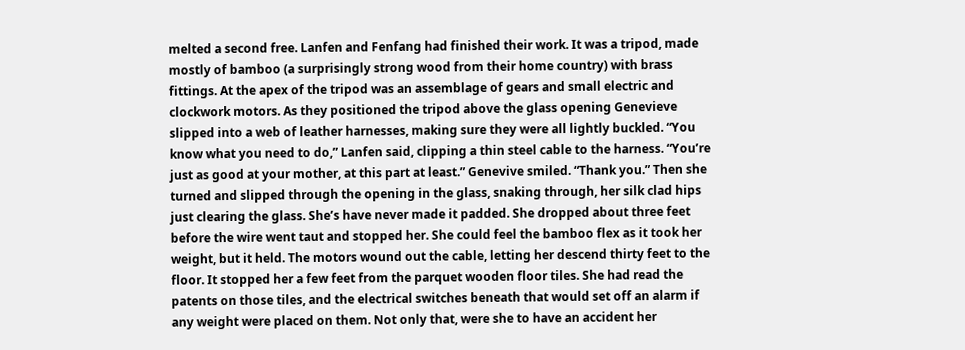melted a second free. Lanfen and Fenfang had finished their work. It was a tripod, made mostly of bamboo (a surprisingly strong wood from their home country) with brass fittings. At the apex of the tripod was an assemblage of gears and small electric and clockwork motors. As they positioned the tripod above the glass opening Genevieve slipped into a web of leather harnesses, making sure they were all lightly buckled. “You know what you need to do,” Lanfen said, clipping a thin steel cable to the harness. “You’re just as good at your mother, at this part at least.” Genevive smiled. “Thank you.” Then she turned and slipped through the opening in the glass, snaking through, her silk clad hips just clearing the glass. She’s have never made it padded. She dropped about three feet before the wire went taut and stopped her. She could feel the bamboo flex as it took her weight, but it held. The motors wound out the cable, letting her descend thirty feet to the floor. It stopped her a few feet from the parquet wooden floor tiles. She had read the patents on those tiles, and the electrical switches beneath that would set off an alarm if any weight were placed on them. Not only that, were she to have an accident her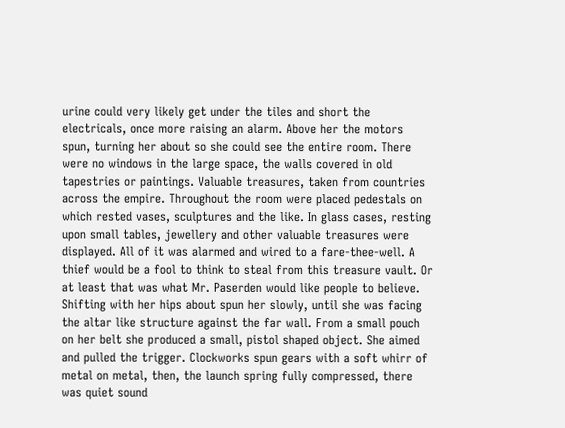urine could very likely get under the tiles and short the electricals, once more raising an alarm. Above her the motors spun, turning her about so she could see the entire room. There were no windows in the large space, the walls covered in old tapestries or paintings. Valuable treasures, taken from countries across the empire. Throughout the room were placed pedestals on which rested vases, sculptures and the like. In glass cases, resting upon small tables, jewellery and other valuable treasures were displayed. All of it was alarmed and wired to a fare-thee-well. A thief would be a fool to think to steal from this treasure vault. Or at least that was what Mr. Paserden would like people to believe. Shifting with her hips about spun her slowly, until she was facing the altar like structure against the far wall. From a small pouch on her belt she produced a small, pistol shaped object. She aimed and pulled the trigger. Clockworks spun gears with a soft whirr of metal on metal, then, the launch spring fully compressed, there was quiet sound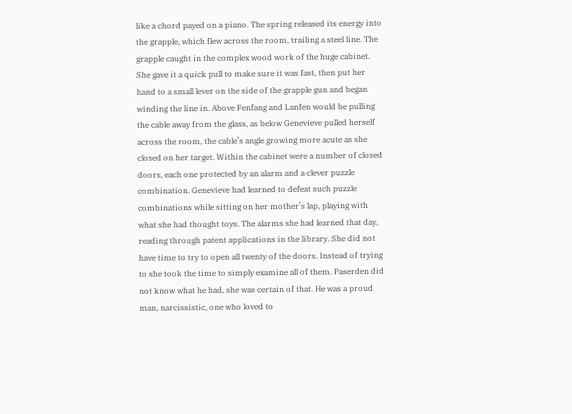like a chord payed on a piano. The spring released its energy into the grapple, which flew across the room, trailing a steel line. The grapple caught in the complex wood work of the huge cabinet. She gave it a quick pull to make sure it was fast, then put her hand to a small lever on the side of the grapple gun and began winding the line in. Above Fenfang and Lanfen would be pulling the cable away from the glass, as below Genevieve pulled herself across the room, the cable’s angle growing more acute as she closed on her target. Within the cabinet were a number of closed doors, each one protected by an alarm and a clever puzzle combination. Genevieve had learned to defeat such puzzle combinations while sitting on her mother’s lap, playing with what she had thought toys. The alarms she had learned that day, reading through patent applications in the library. She did not have time to try to open all twenty of the doors. Instead of trying to she took the time to simply examine all of them. Paserden did not know what he had, she was certain of that. He was a proud man, narcissistic, one who loved to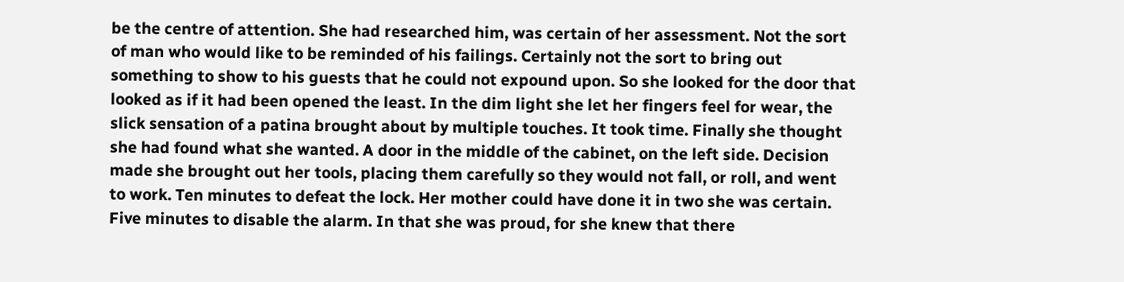be the centre of attention. She had researched him, was certain of her assessment. Not the sort of man who would like to be reminded of his failings. Certainly not the sort to bring out something to show to his guests that he could not expound upon. So she looked for the door that looked as if it had been opened the least. In the dim light she let her fingers feel for wear, the slick sensation of a patina brought about by multiple touches. It took time. Finally she thought she had found what she wanted. A door in the middle of the cabinet, on the left side. Decision made she brought out her tools, placing them carefully so they would not fall, or roll, and went to work. Ten minutes to defeat the lock. Her mother could have done it in two she was certain. Five minutes to disable the alarm. In that she was proud, for she knew that there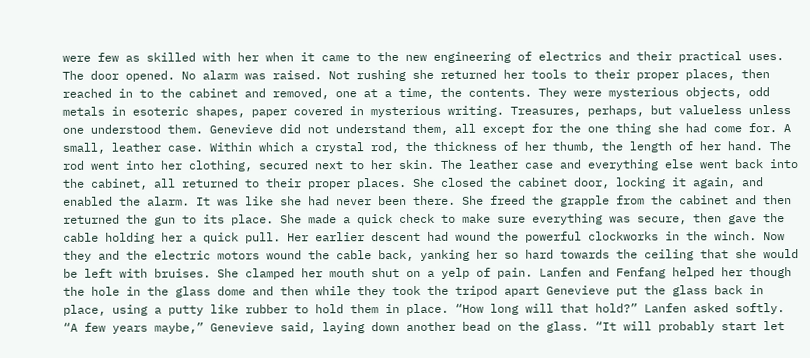were few as skilled with her when it came to the new engineering of electrics and their practical uses. The door opened. No alarm was raised. Not rushing she returned her tools to their proper places, then reached in to the cabinet and removed, one at a time, the contents. They were mysterious objects, odd metals in esoteric shapes, paper covered in mysterious writing. Treasures, perhaps, but valueless unless one understood them. Genevieve did not understand them, all except for the one thing she had come for. A small, leather case. Within which a crystal rod, the thickness of her thumb, the length of her hand. The rod went into her clothing, secured next to her skin. The leather case and everything else went back into the cabinet, all returned to their proper places. She closed the cabinet door, locking it again, and enabled the alarm. It was like she had never been there. She freed the grapple from the cabinet and then returned the gun to its place. She made a quick check to make sure everything was secure, then gave the cable holding her a quick pull. Her earlier descent had wound the powerful clockworks in the winch. Now they and the electric motors wound the cable back, yanking her so hard towards the ceiling that she would be left with bruises. She clamped her mouth shut on a yelp of pain. Lanfen and Fenfang helped her though the hole in the glass dome and then while they took the tripod apart Genevieve put the glass back in place, using a putty like rubber to hold them in place. “How long will that hold?” Lanfen asked softly. “A few years maybe,” Genevieve said, laying down another bead on the glass. “It will probably start let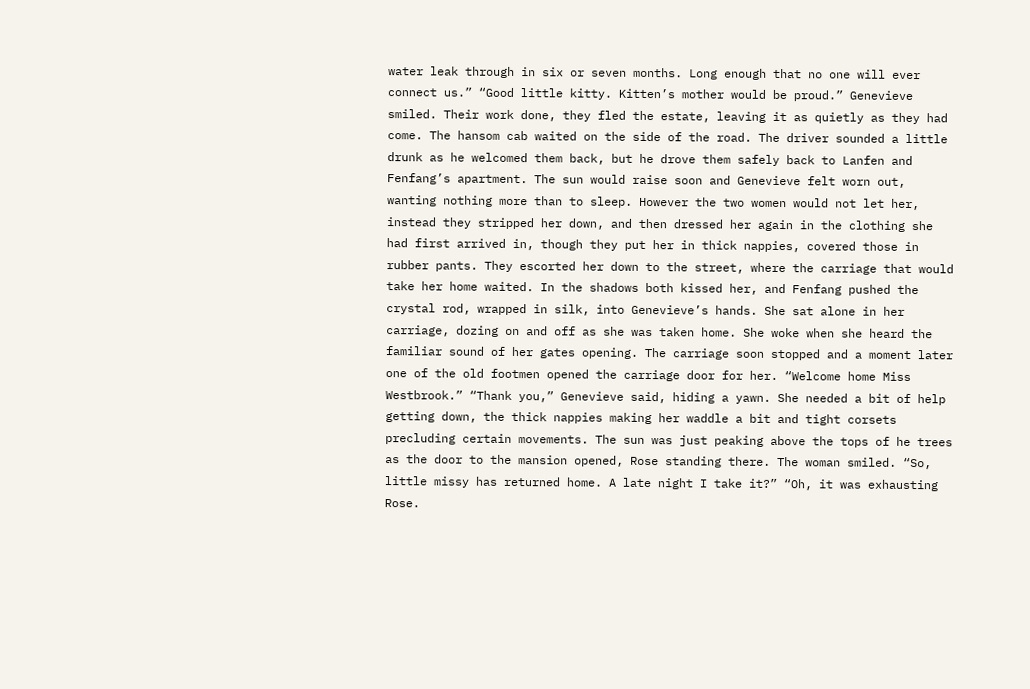water leak through in six or seven months. Long enough that no one will ever connect us.” “Good little kitty. Kitten’s mother would be proud.” Genevieve smiled. Their work done, they fled the estate, leaving it as quietly as they had come. The hansom cab waited on the side of the road. The driver sounded a little drunk as he welcomed them back, but he drove them safely back to Lanfen and Fenfang’s apartment. The sun would raise soon and Genevieve felt worn out, wanting nothing more than to sleep. However the two women would not let her, instead they stripped her down, and then dressed her again in the clothing she had first arrived in, though they put her in thick nappies, covered those in rubber pants. They escorted her down to the street, where the carriage that would take her home waited. In the shadows both kissed her, and Fenfang pushed the crystal rod, wrapped in silk, into Genevieve’s hands. She sat alone in her carriage, dozing on and off as she was taken home. She woke when she heard the familiar sound of her gates opening. The carriage soon stopped and a moment later one of the old footmen opened the carriage door for her. “Welcome home Miss Westbrook.” “Thank you,” Genevieve said, hiding a yawn. She needed a bit of help getting down, the thick nappies making her waddle a bit and tight corsets precluding certain movements. The sun was just peaking above the tops of he trees as the door to the mansion opened, Rose standing there. The woman smiled. “So, little missy has returned home. A late night I take it?” “Oh, it was exhausting Rose.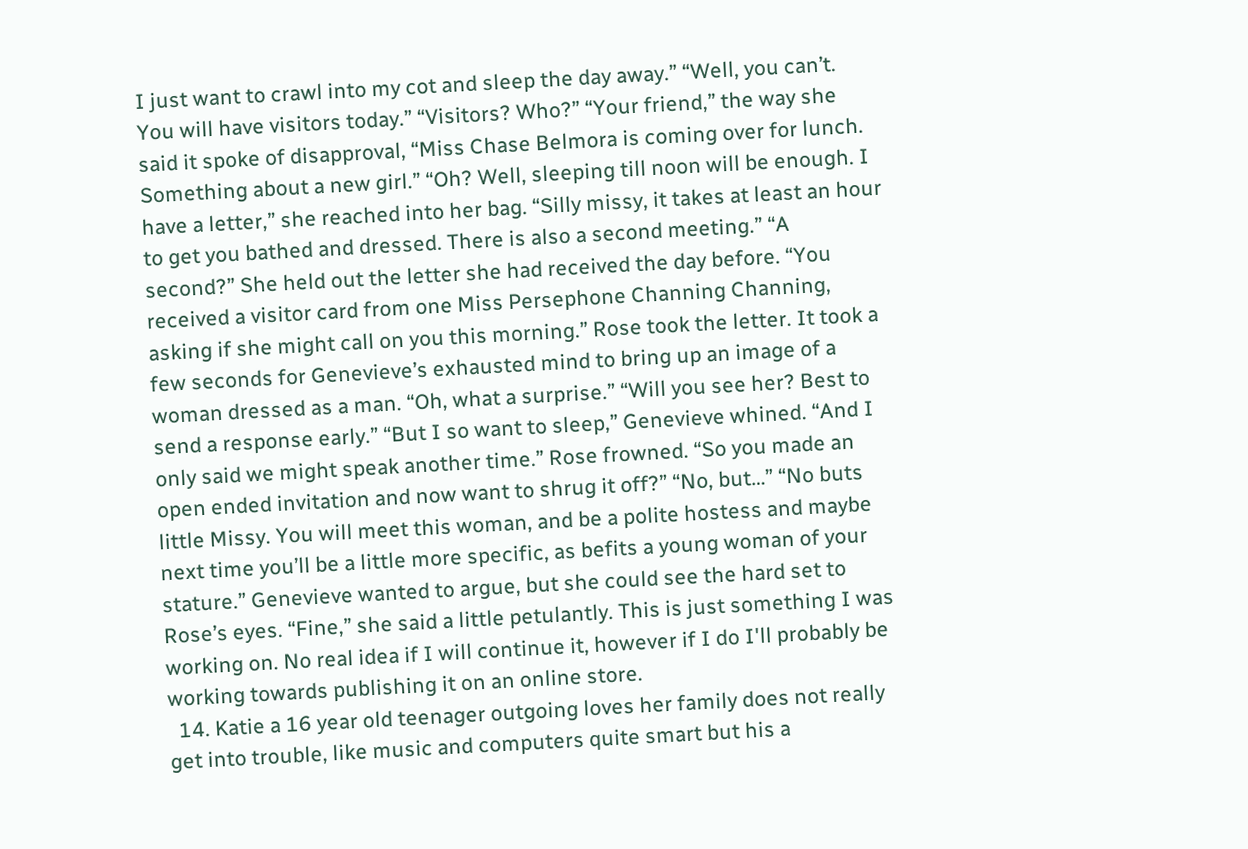I just want to crawl into my cot and sleep the day away.” “Well, you can’t. You will have visitors today.” “Visitors? Who?” “Your friend,” the way she said it spoke of disapproval, “Miss Chase Belmora is coming over for lunch. Something about a new girl.” “Oh? Well, sleeping till noon will be enough. I have a letter,” she reached into her bag. “Silly missy, it takes at least an hour to get you bathed and dressed. There is also a second meeting.” “A second?” She held out the letter she had received the day before. “You received a visitor card from one Miss Persephone Channing Channing, asking if she might call on you this morning.” Rose took the letter. It took a few seconds for Genevieve’s exhausted mind to bring up an image of a woman dressed as a man. “Oh, what a surprise.” “Will you see her? Best to send a response early.” “But I so want to sleep,” Genevieve whined. “And I only said we might speak another time.” Rose frowned. “So you made an open ended invitation and now want to shrug it off?” “No, but…” “No buts little Missy. You will meet this woman, and be a polite hostess and maybe next time you’ll be a little more specific, as befits a young woman of your stature.” Genevieve wanted to argue, but she could see the hard set to Rose’s eyes. “Fine,” she said a little petulantly. This is just something I was working on. No real idea if I will continue it, however if I do I'll probably be working towards publishing it on an online store.
  14. Katie a 16 year old teenager outgoing loves her family does not really get into trouble, like music and computers quite smart but his a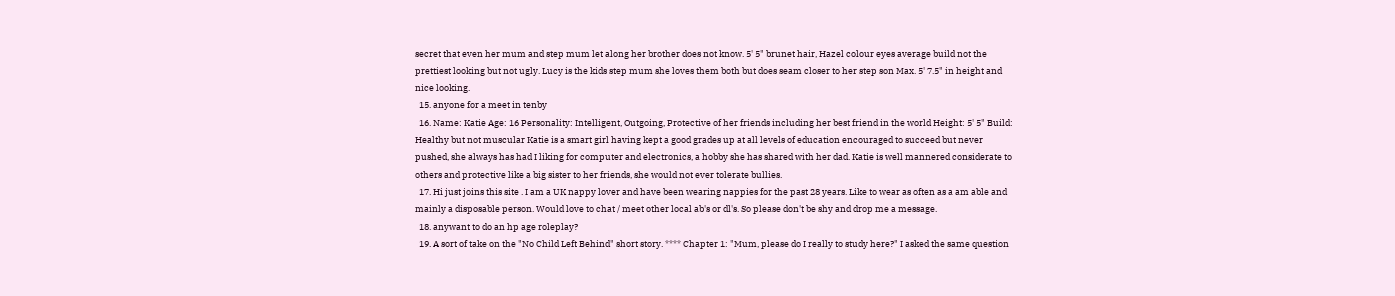secret that even her mum and step mum let along her brother does not know. 5' 5" brunet hair, Hazel colour eyes average build not the prettiest looking but not ugly. Lucy is the kids step mum she loves them both but does seam closer to her step son Max. 5' 7.5" in height and nice looking.
  15. anyone for a meet in tenby
  16. Name: Katie Age: 16 Personality: Intelligent, Outgoing, Protective of her friends including her best friend in the world Height: 5' 5" Build: Healthy but not muscular Katie is a smart girl having kept a good grades up at all levels of education encouraged to succeed but never pushed, she always has had I liking for computer and electronics, a hobby she has shared with her dad. Katie is well mannered considerate to others and protective like a big sister to her friends, she would not ever tolerate bullies.
  17. Hi just joins this site . I am a UK nappy lover and have been wearing nappies for the past 28 years. Like to wear as often as a am able and mainly a disposable person. Would love to chat / meet other local ab's or dl's. So please don't be shy and drop me a message.
  18. anywant to do an hp age roleplay?
  19. A sort of take on the "No Child Left Behind" short story. **** Chapter 1: "Mum, please do I really to study here?" I asked the same question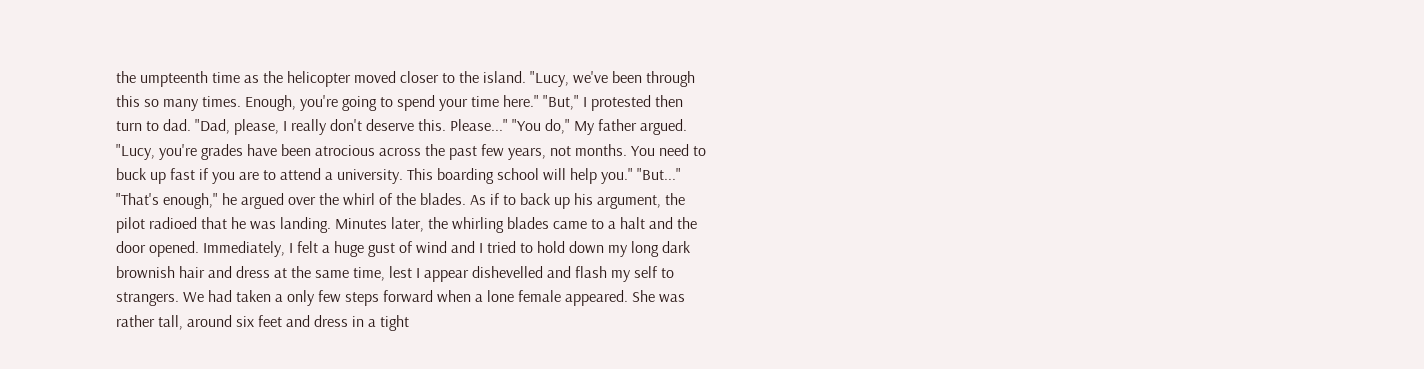the umpteenth time as the helicopter moved closer to the island. "Lucy, we've been through this so many times. Enough, you're going to spend your time here." "But," I protested then turn to dad. "Dad, please, I really don't deserve this. Please..." "You do," My father argued. "Lucy, you're grades have been atrocious across the past few years, not months. You need to buck up fast if you are to attend a university. This boarding school will help you." "But..." "That's enough," he argued over the whirl of the blades. As if to back up his argument, the pilot radioed that he was landing. Minutes later, the whirling blades came to a halt and the door opened. Immediately, I felt a huge gust of wind and I tried to hold down my long dark brownish hair and dress at the same time, lest I appear dishevelled and flash my self to strangers. We had taken a only few steps forward when a lone female appeared. She was rather tall, around six feet and dress in a tight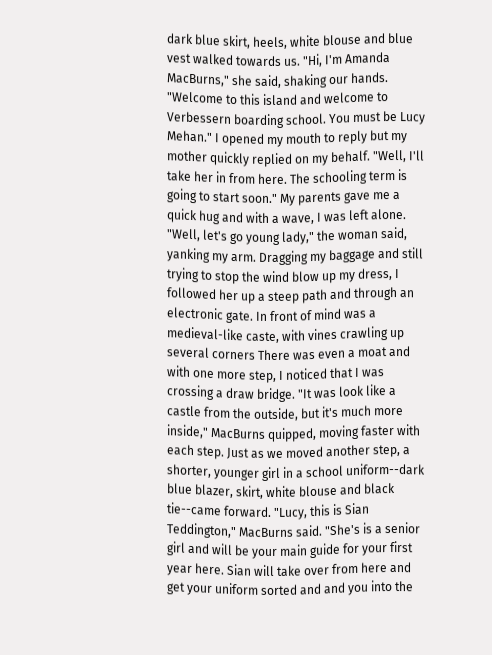dark blue skirt, heels, white blouse and blue vest walked towards us. "Hi, I'm Amanda MacBurns," she said, shaking our hands. "Welcome to this island and welcome to Verbessern boarding school. You must be Lucy Mehan." I opened my mouth to reply but my mother quickly replied on my behalf. "Well, I'll take her in from here. The schooling term is going to start soon." My parents gave me a quick hug and with a wave, I was left alone. "Well, let's go young lady," the woman said, yanking my arm. Dragging my baggage and still trying to stop the wind blow up my dress, I followed her up a steep path and through an electronic gate. In front of mind was a medieval-like caste, with vines crawling up several corners There was even a moat and with one more step, I noticed that I was crossing a draw bridge. "It was look like a castle from the outside, but it's much more inside," MacBurns quipped, moving faster with each step. Just as we moved another step, a shorter, younger girl in a school uniform--dark blue blazer, skirt, white blouse and black tie--came forward. "Lucy, this is Sian Teddington," MacBurns said. "She's is a senior girl and will be your main guide for your first year here. Sian will take over from here and get your uniform sorted and and you into the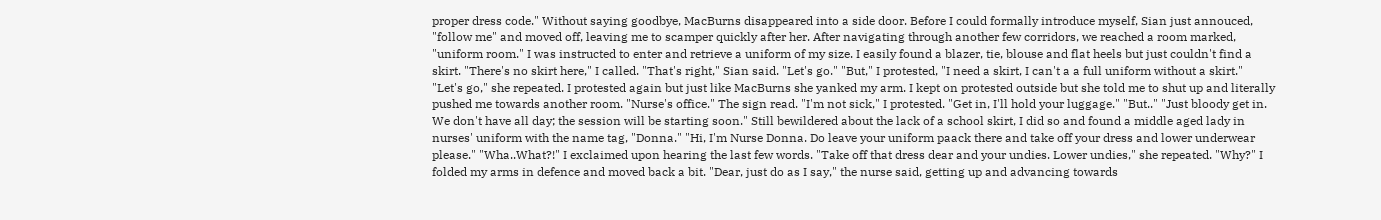proper dress code." Without saying goodbye, MacBurns disappeared into a side door. Before I could formally introduce myself, Sian just annouced, "follow me" and moved off, leaving me to scamper quickly after her. After navigating through another few corridors, we reached a room marked, "uniform room." I was instructed to enter and retrieve a uniform of my size. I easily found a blazer, tie, blouse and flat heels but just couldn't find a skirt. "There's no skirt here," I called. "That's right," Sian said. "Let's go." "But," I protested, "I need a skirt, I can't a a full uniform without a skirt." "Let's go," she repeated. I protested again but just like MacBurns she yanked my arm. I kept on protested outside but she told me to shut up and literally pushed me towards another room. "Nurse's office." The sign read. "I'm not sick," I protested. "Get in, I'll hold your luggage." "But.." "Just bloody get in. We don't have all day; the session will be starting soon." Still bewildered about the lack of a school skirt, I did so and found a middle aged lady in nurses' uniform with the name tag, "Donna." "Hi, I'm Nurse Donna. Do leave your uniform paack there and take off your dress and lower underwear please." "Wha..What?!" I exclaimed upon hearing the last few words. "Take off that dress dear and your undies. Lower undies," she repeated. "Why?" I folded my arms in defence and moved back a bit. "Dear, just do as I say," the nurse said, getting up and advancing towards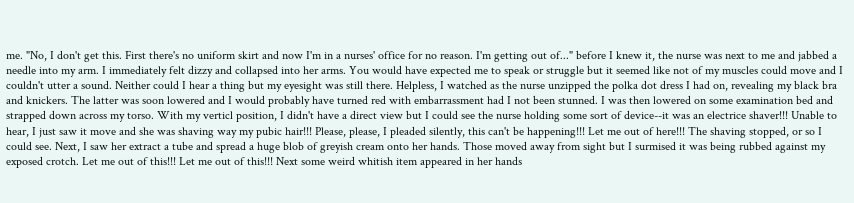me. "No, I don't get this. First there's no uniform skirt and now I'm in a nurses' office for no reason. I'm getting out of..." before I knew it, the nurse was next to me and jabbed a needle into my arm. I immediately felt dizzy and collapsed into her arms. You would have expected me to speak or struggle but it seemed like not of my muscles could move and I couldn't utter a sound. Neither could I hear a thing but my eyesight was still there. Helpless, I watched as the nurse unzipped the polka dot dress I had on, revealing my black bra and knickers. The latter was soon lowered and I would probably have turned red with embarrassment had I not been stunned. I was then lowered on some examination bed and strapped down across my torso. With my verticl position, I didn't have a direct view but I could see the nurse holding some sort of device--it was an electrice shaver!!! Unable to hear, I just saw it move and she was shaving way my pubic hair!!! Please, please, I pleaded silently, this can't be happening!!! Let me out of here!!! The shaving stopped, or so I could see. Next, I saw her extract a tube and spread a huge blob of greyish cream onto her hands. Those moved away from sight but I surmised it was being rubbed against my exposed crotch. Let me out of this!!! Let me out of this!!! Next some weird whitish item appeared in her hands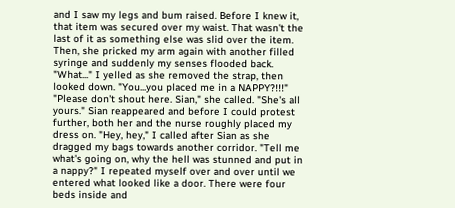and I saw my legs and bum raised. Before I knew it, that item was secured over my waist. That wasn't the last of it as something else was slid over the item. Then, she pricked my arm again with another filled syringe and suddenly my senses flooded back. "What..." I yelled as she removed the strap, then looked down. "You...you placed me in a NAPPY?!!!" "Please don't shout here. Sian," she called. "She's all yours." Sian reappeared and before I could protest further, both her and the nurse roughly placed my dress on. "Hey, hey," I called after Sian as she dragged my bags towards another corridor. "Tell me what's going on, why the hell was stunned and put in a nappy?" I repeated myself over and over until we entered what looked like a door. There were four beds inside and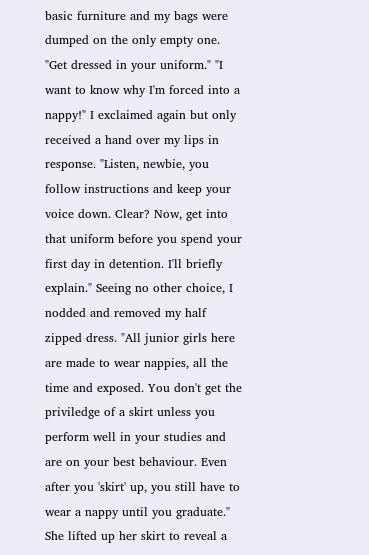basic furniture and my bags were dumped on the only empty one. "Get dressed in your uniform." "I want to know why I'm forced into a nappy!" I exclaimed again but only received a hand over my lips in response. "Listen, newbie, you follow instructions and keep your voice down. Clear? Now, get into that uniform before you spend your first day in detention. I'll briefly explain." Seeing no other choice, I nodded and removed my half zipped dress. "All junior girls here are made to wear nappies, all the time and exposed. You don't get the priviledge of a skirt unless you perform well in your studies and are on your best behaviour. Even after you 'skirt' up, you still have to wear a nappy until you graduate." She lifted up her skirt to reveal a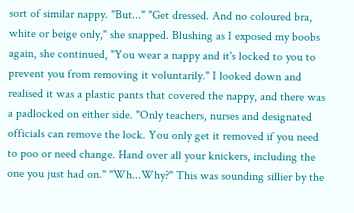sort of similar nappy. "But..." "Get dressed. And no coloured bra, white or beige only," she snapped. Blushing as I exposed my boobs again, she continued, "You wear a nappy and it's locked to you to prevent you from removing it voluntarily." I looked down and realised it was a plastic pants that covered the nappy, and there was a padlocked on either side. "Only teachers, nurses and designated officials can remove the lock. You only get it removed if you need to poo or need change. Hand over all your knickers, including the one you just had on." "Wh...Why?" This was sounding sillier by the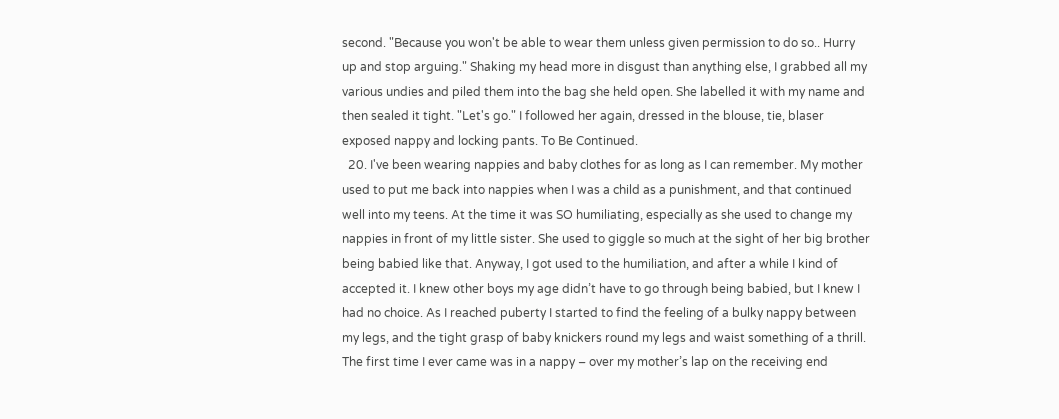second. "Because you won't be able to wear them unless given permission to do so.. Hurry up and stop arguing." Shaking my head more in disgust than anything else, I grabbed all my various undies and piled them into the bag she held open. She labelled it with my name and then sealed it tight. "Let's go." I followed her again, dressed in the blouse, tie, blaser exposed nappy and locking pants. To Be Continued.
  20. I've been wearing nappies and baby clothes for as long as I can remember. My mother used to put me back into nappies when I was a child as a punishment, and that continued well into my teens. At the time it was SO humiliating, especially as she used to change my nappies in front of my little sister. She used to giggle so much at the sight of her big brother being babied like that. Anyway, I got used to the humiliation, and after a while I kind of accepted it. I knew other boys my age didn’t have to go through being babied, but I knew I had no choice. As I reached puberty I started to find the feeling of a bulky nappy between my legs, and the tight grasp of baby knickers round my legs and waist something of a thrill. The first time I ever came was in a nappy – over my mother’s lap on the receiving end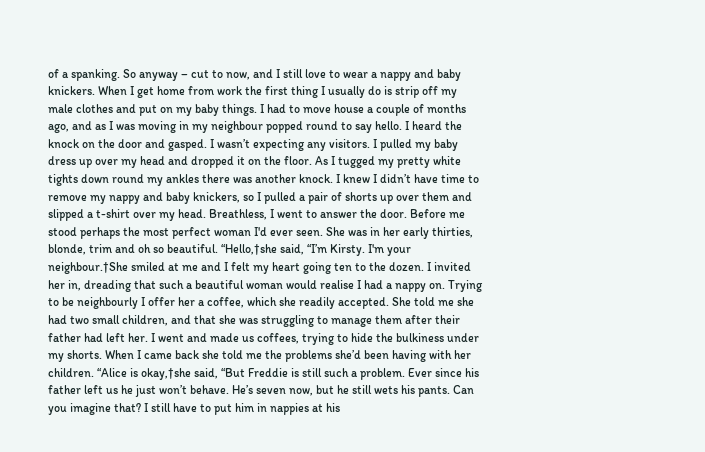of a spanking. So anyway – cut to now, and I still love to wear a nappy and baby knickers. When I get home from work the first thing I usually do is strip off my male clothes and put on my baby things. I had to move house a couple of months ago, and as I was moving in my neighbour popped round to say hello. I heard the knock on the door and gasped. I wasn’t expecting any visitors. I pulled my baby dress up over my head and dropped it on the floor. As I tugged my pretty white tights down round my ankles there was another knock. I knew I didn’t have time to remove my nappy and baby knickers, so I pulled a pair of shorts up over them and slipped a t-shirt over my head. Breathless, I went to answer the door. Before me stood perhaps the most perfect woman I'd ever seen. She was in her early thirties, blonde, trim and oh so beautiful. “Hello,†she said, “I’m Kirsty. I'm your neighbour.†She smiled at me and I felt my heart going ten to the dozen. I invited her in, dreading that such a beautiful woman would realise I had a nappy on. Trying to be neighbourly I offer her a coffee, which she readily accepted. She told me she had two small children, and that she was struggling to manage them after their father had left her. I went and made us coffees, trying to hide the bulkiness under my shorts. When I came back she told me the problems she’d been having with her children. “Alice is okay,†she said, “But Freddie is still such a problem. Ever since his father left us he just won’t behave. He’s seven now, but he still wets his pants. Can you imagine that? I still have to put him in nappies at his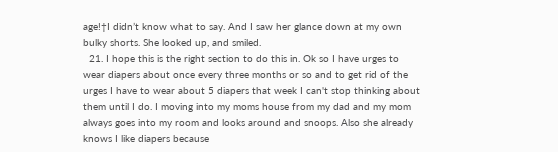age!†I didn’t know what to say. And I saw her glance down at my own bulky shorts. She looked up, and smiled.
  21. I hope this is the right section to do this in. Ok so I have urges to wear diapers about once every three months or so and to get rid of the urges I have to wear about 5 diapers that week I can't stop thinking about them until I do. I moving into my moms house from my dad and my mom always goes into my room and looks around and snoops. Also she already knows I like diapers because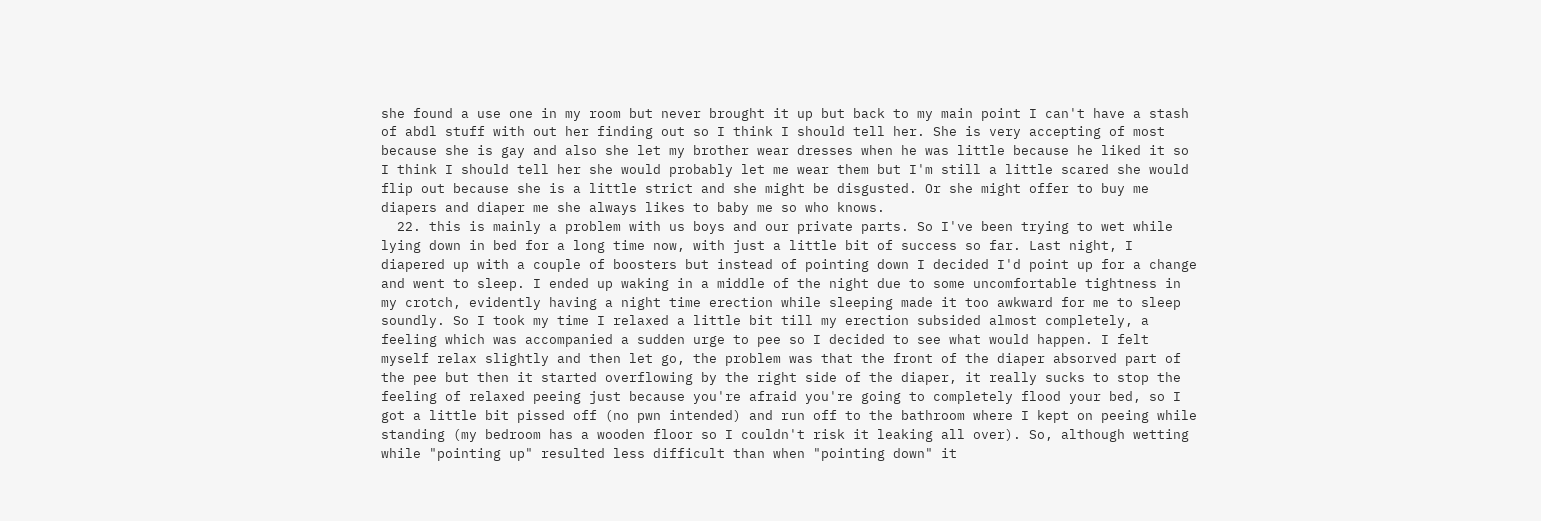she found a use one in my room but never brought it up but back to my main point I can't have a stash of abdl stuff with out her finding out so I think I should tell her. She is very accepting of most because she is gay and also she let my brother wear dresses when he was little because he liked it so I think I should tell her she would probably let me wear them but I'm still a little scared she would flip out because she is a little strict and she might be disgusted. Or she might offer to buy me diapers and diaper me she always likes to baby me so who knows.
  22. this is mainly a problem with us boys and our private parts. So I've been trying to wet while lying down in bed for a long time now, with just a little bit of success so far. Last night, I diapered up with a couple of boosters but instead of pointing down I decided I'd point up for a change and went to sleep. I ended up waking in a middle of the night due to some uncomfortable tightness in my crotch, evidently having a night time erection while sleeping made it too awkward for me to sleep soundly. So I took my time I relaxed a little bit till my erection subsided almost completely, a feeling which was accompanied a sudden urge to pee so I decided to see what would happen. I felt myself relax slightly and then let go, the problem was that the front of the diaper absorved part of the pee but then it started overflowing by the right side of the diaper, it really sucks to stop the feeling of relaxed peeing just because you're afraid you're going to completely flood your bed, so I got a little bit pissed off (no pwn intended) and run off to the bathroom where I kept on peeing while standing (my bedroom has a wooden floor so I couldn't risk it leaking all over). So, although wetting while "pointing up" resulted less difficult than when "pointing down" it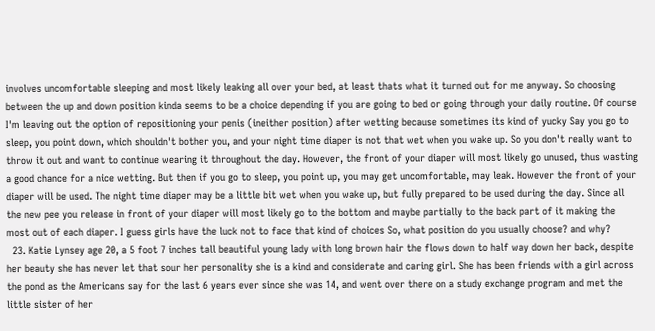involves uncomfortable sleeping and most likely leaking all over your bed, at least thats what it turned out for me anyway. So choosing between the up and down position kinda seems to be a choice depending if you are going to bed or going through your daily routine. Of course I'm leaving out the option of repositioning your penis (ineither position) after wetting because sometimes its kind of yucky Say you go to sleep, you point down, which shouldn't bother you, and your night time diaper is not that wet when you wake up. So you don't really want to throw it out and want to continue wearing it throughout the day. However, the front of your diaper will most likely go unused, thus wasting a good chance for a nice wetting. But then if you go to sleep, you point up, you may get uncomfortable, may leak. However the front of your diaper will be used. The night time diaper may be a little bit wet when you wake up, but fully prepared to be used during the day. Since all the new pee you release in front of your diaper will most likely go to the bottom and maybe partially to the back part of it making the most out of each diaper. I guess girls have the luck not to face that kind of choices So, what position do you usually choose? and why?
  23. Katie Lynsey age 20, a 5 foot 7 inches tall beautiful young lady with long brown hair the flows down to half way down her back, despite her beauty she has never let that sour her personality she is a kind and considerate and caring girl. She has been friends with a girl across the pond as the Americans say for the last 6 years ever since she was 14, and went over there on a study exchange program and met the little sister of her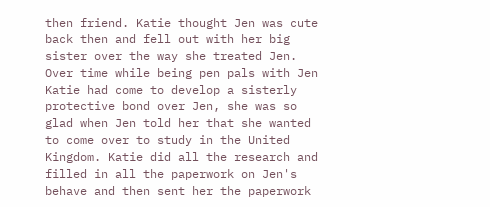then friend. Katie thought Jen was cute back then and fell out with her big sister over the way she treated Jen. Over time while being pen pals with Jen Katie had come to develop a sisterly protective bond over Jen, she was so glad when Jen told her that she wanted to come over to study in the United Kingdom. Katie did all the research and filled in all the paperwork on Jen's behave and then sent her the paperwork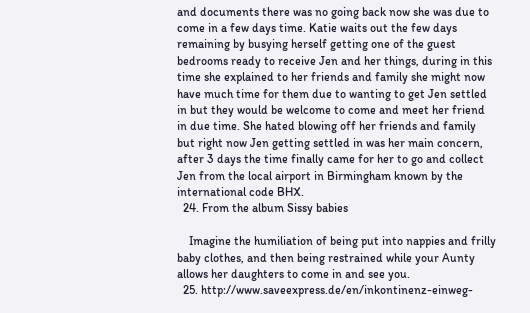and documents there was no going back now she was due to come in a few days time. Katie waits out the few days remaining by busying herself getting one of the guest bedrooms ready to receive Jen and her things, during in this time she explained to her friends and family she might now have much time for them due to wanting to get Jen settled in but they would be welcome to come and meet her friend in due time. She hated blowing off her friends and family but right now Jen getting settled in was her main concern, after 3 days the time finally came for her to go and collect Jen from the local airport in Birmingham known by the international code BHX.
  24. From the album Sissy babies

    Imagine the humiliation of being put into nappies and frilly baby clothes, and then being restrained while your Aunty allows her daughters to come in and see you.
  25. http://www.saveexpress.de/en/inkontinenz-einweg-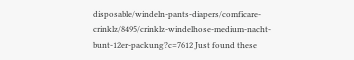disposable/windeln-pants-diapers/comficare-crinklz/8495/crinklz-windelhose-medium-nacht-bunt-12er-packung?c=7612 Just found these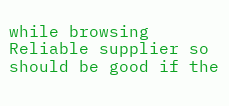while browsing Reliable supplier so should be good if the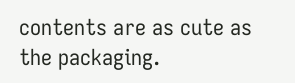contents are as cute as the packaging.